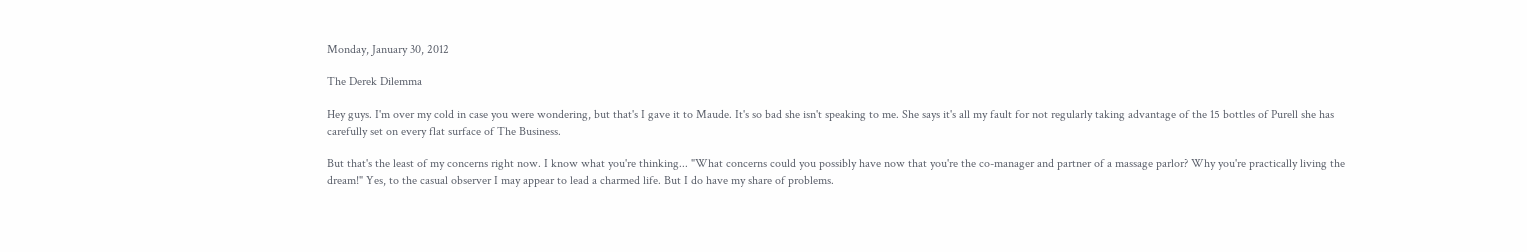Monday, January 30, 2012

The Derek Dilemma

Hey guys. I'm over my cold in case you were wondering, but that's I gave it to Maude. It's so bad she isn't speaking to me. She says it's all my fault for not regularly taking advantage of the 15 bottles of Purell she has carefully set on every flat surface of The Business.

But that's the least of my concerns right now. I know what you're thinking... "What concerns could you possibly have now that you're the co-manager and partner of a massage parlor? Why you're practically living the dream!" Yes, to the casual observer I may appear to lead a charmed life. But I do have my share of problems.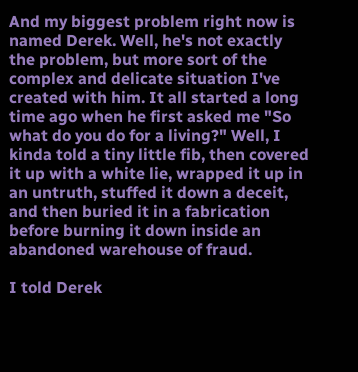And my biggest problem right now is named Derek. Well, he's not exactly the problem, but more sort of the complex and delicate situation I've created with him. It all started a long time ago when he first asked me "So what do you do for a living?" Well, I kinda told a tiny little fib, then covered it up with a white lie, wrapped it up in an untruth, stuffed it down a deceit, and then buried it in a fabrication before burning it down inside an abandoned warehouse of fraud.

I told Derek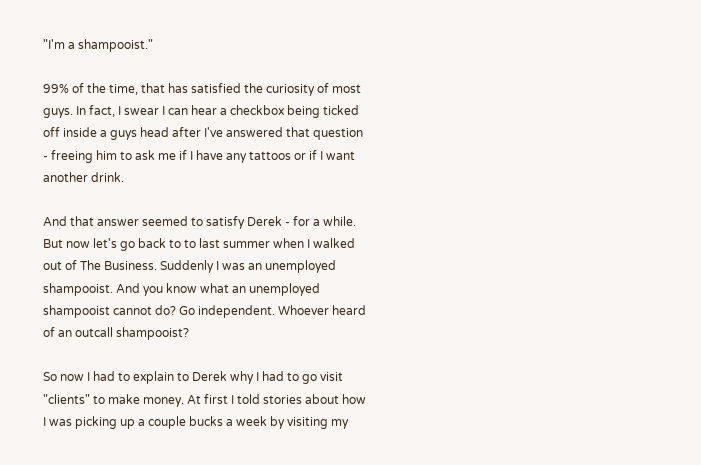"I'm a shampooist."

99% of the time, that has satisfied the curiosity of most guys. In fact, I swear I can hear a checkbox being ticked off inside a guys head after I've answered that question - freeing him to ask me if I have any tattoos or if I want another drink.

And that answer seemed to satisfy Derek - for a while. But now let's go back to to last summer when I walked out of The Business. Suddenly I was an unemployed shampooist. And you know what an unemployed shampooist cannot do? Go independent. Whoever heard of an outcall shampooist?

So now I had to explain to Derek why I had to go visit "clients" to make money. At first I told stories about how I was picking up a couple bucks a week by visiting my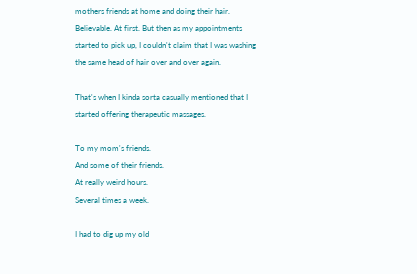mothers friends at home and doing their hair. Believable. At first. But then as my appointments started to pick up, I couldn't claim that I was washing the same head of hair over and over again.

That's when I kinda sorta casually mentioned that I started offering therapeutic massages.

To my mom's friends.
And some of their friends.
At really weird hours.
Several times a week.

I had to dig up my old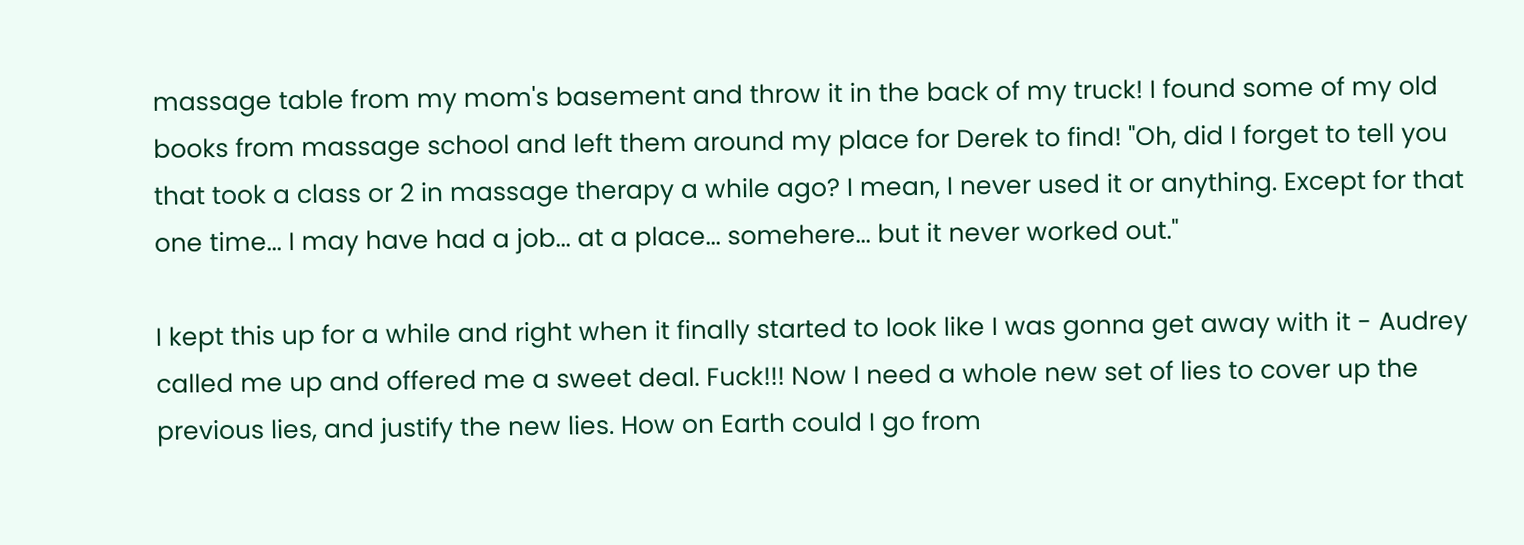massage table from my mom's basement and throw it in the back of my truck! I found some of my old books from massage school and left them around my place for Derek to find! "Oh, did I forget to tell you that took a class or 2 in massage therapy a while ago? I mean, I never used it or anything. Except for that one time... I may have had a job... at a place... somehere... but it never worked out."

I kept this up for a while and right when it finally started to look like I was gonna get away with it - Audrey called me up and offered me a sweet deal. Fuck!!! Now I need a whole new set of lies to cover up the previous lies, and justify the new lies. How on Earth could I go from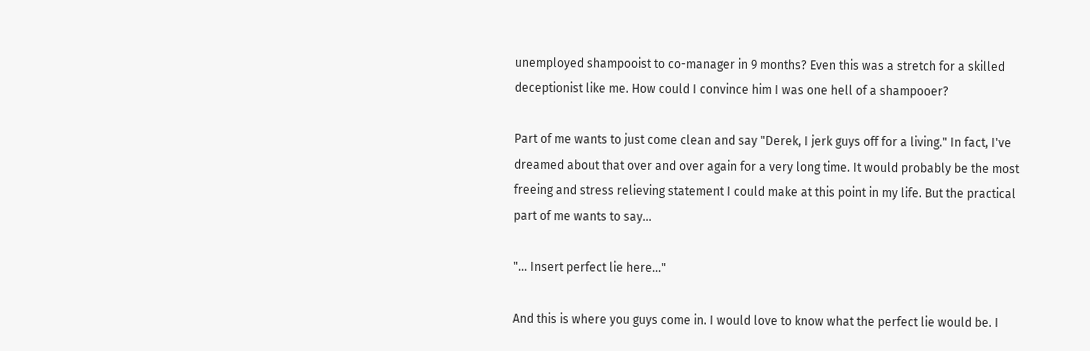unemployed shampooist to co-manager in 9 months? Even this was a stretch for a skilled deceptionist like me. How could I convince him I was one hell of a shampooer?

Part of me wants to just come clean and say "Derek, I jerk guys off for a living." In fact, I've dreamed about that over and over again for a very long time. It would probably be the most freeing and stress relieving statement I could make at this point in my life. But the practical part of me wants to say...

"... Insert perfect lie here..."

And this is where you guys come in. I would love to know what the perfect lie would be. I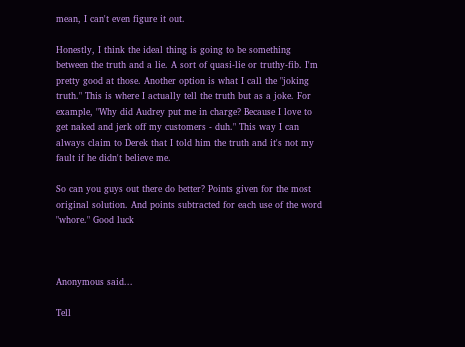mean, I can't even figure it out.

Honestly, I think the ideal thing is going to be something between the truth and a lie. A sort of quasi-lie or truthy-fib. I'm pretty good at those. Another option is what I call the "joking truth." This is where I actually tell the truth but as a joke. For example, "Why did Audrey put me in charge? Because I love to get naked and jerk off my customers - duh." This way I can always claim to Derek that I told him the truth and it's not my fault if he didn't believe me.

So can you guys out there do better? Points given for the most original solution. And points subtracted for each use of the word "whore." Good luck



Anonymous said...

Tell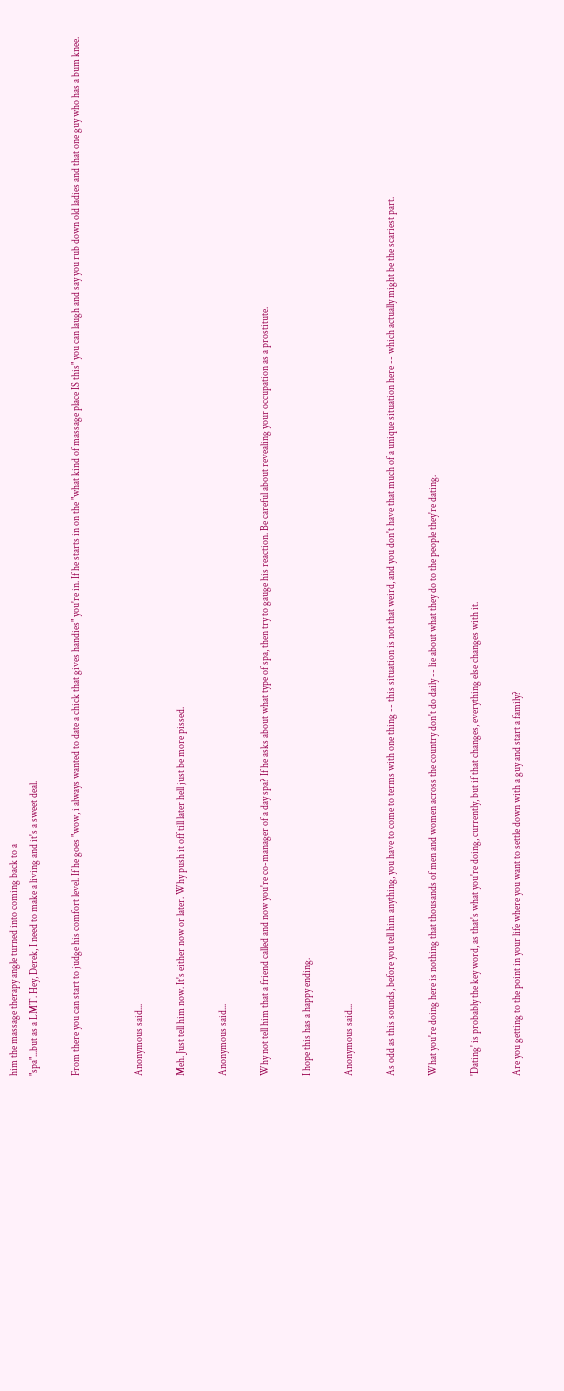him the massage therapy angle turned into coming back to a
"spa"...but as a LMT. Hey, Derek, I need to make a living and it's a sweet deal.

From there you can start to judge his comfort level. If he goes "wow, i always wanted to date a chick that gives handies" you're in. If he starts in on the "what kind of massage place IS this" you can laugh and say you rub down old ladies and that one guy who has a bum knee.


Anonymous said...

Meh. Just tell him now. It's either now or later. Why push it off till later hell just be more pissed.

Anonymous said...

Why not tell him that a friend called and now you're co-manager of a day spa? If he asks about what type of spa, then try to gauge his reaction. Be careful about revealing your occupation as a prostitute.

I hope this has a happy ending.

Anonymous said...

As odd as this sounds, before you tell him anything, you have to come to terms with one thing -- this situation is not that weird, and you don't have that much of a unique situation here -- which actually might be the scariest part.

What you're doing here is nothing that thousands of men and women across the country don't do daily -- lie about what they do to the people they're dating.

'Dating' is probably the key word, as that's what you're doing, currently, but if that changes, everything else changes with it.

Are you getting to the point in your life where you want to settle down with a guy and start a family?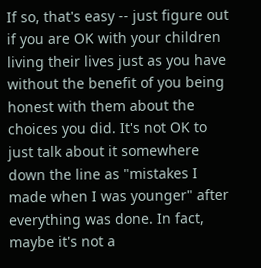If so, that's easy -- just figure out if you are OK with your children living their lives just as you have without the benefit of you being honest with them about the choices you did. It's not OK to just talk about it somewhere down the line as "mistakes I made when I was younger" after everything was done. In fact, maybe it's not a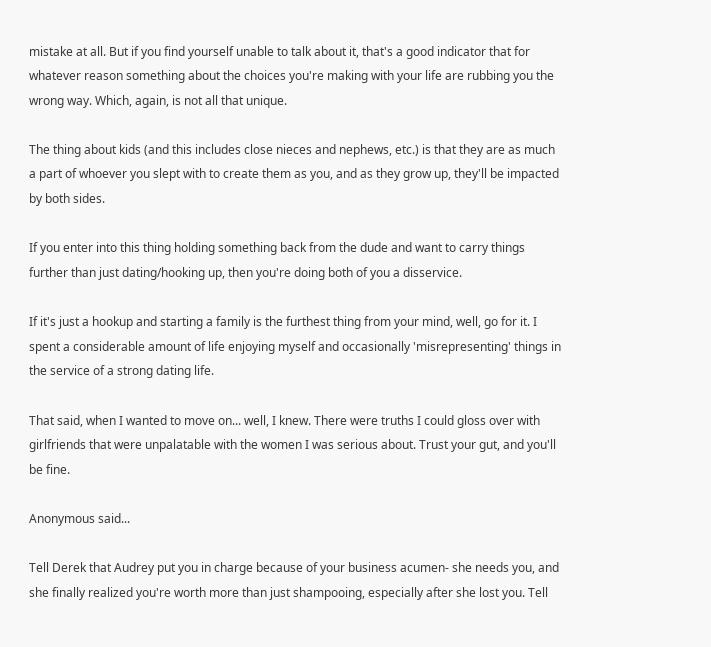mistake at all. But if you find yourself unable to talk about it, that's a good indicator that for whatever reason something about the choices you're making with your life are rubbing you the wrong way. Which, again, is not all that unique.

The thing about kids (and this includes close nieces and nephews, etc.) is that they are as much a part of whoever you slept with to create them as you, and as they grow up, they'll be impacted by both sides.

If you enter into this thing holding something back from the dude and want to carry things further than just dating/hooking up, then you're doing both of you a disservice.

If it's just a hookup and starting a family is the furthest thing from your mind, well, go for it. I spent a considerable amount of life enjoying myself and occasionally 'misrepresenting' things in the service of a strong dating life.

That said, when I wanted to move on... well, I knew. There were truths I could gloss over with girlfriends that were unpalatable with the women I was serious about. Trust your gut, and you'll be fine.

Anonymous said...

Tell Derek that Audrey put you in charge because of your business acumen- she needs you, and she finally realized you're worth more than just shampooing, especially after she lost you. Tell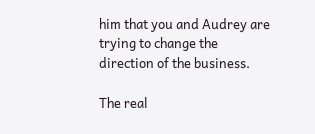him that you and Audrey are trying to change the direction of the business.

The real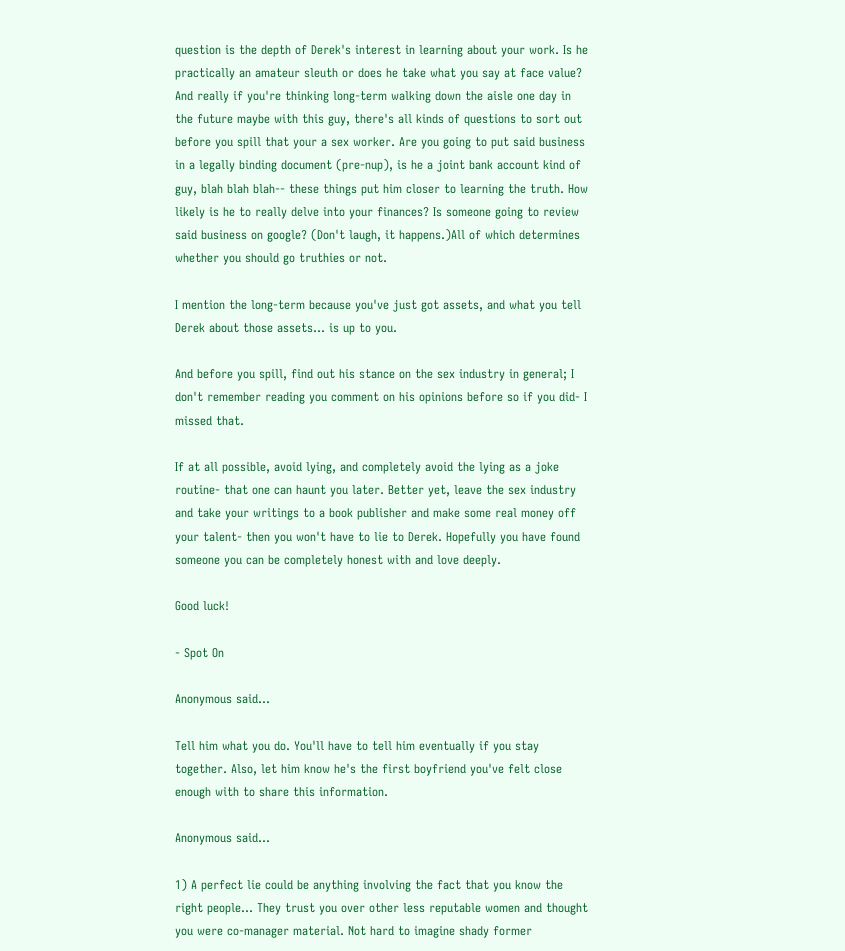question is the depth of Derek's interest in learning about your work. Is he practically an amateur sleuth or does he take what you say at face value? And really if you're thinking long-term walking down the aisle one day in the future maybe with this guy, there's all kinds of questions to sort out before you spill that your a sex worker. Are you going to put said business in a legally binding document (pre-nup), is he a joint bank account kind of guy, blah blah blah-- these things put him closer to learning the truth. How likely is he to really delve into your finances? Is someone going to review said business on google? (Don't laugh, it happens.)All of which determines whether you should go truthies or not.

I mention the long-term because you've just got assets, and what you tell Derek about those assets... is up to you.

And before you spill, find out his stance on the sex industry in general; I don't remember reading you comment on his opinions before so if you did- I missed that.

If at all possible, avoid lying, and completely avoid the lying as a joke routine- that one can haunt you later. Better yet, leave the sex industry and take your writings to a book publisher and make some real money off your talent- then you won't have to lie to Derek. Hopefully you have found someone you can be completely honest with and love deeply.

Good luck!

- Spot On

Anonymous said...

Tell him what you do. You'll have to tell him eventually if you stay together. Also, let him know he's the first boyfriend you've felt close enough with to share this information.

Anonymous said...

1) A perfect lie could be anything involving the fact that you know the right people... They trust you over other less reputable women and thought you were co-manager material. Not hard to imagine shady former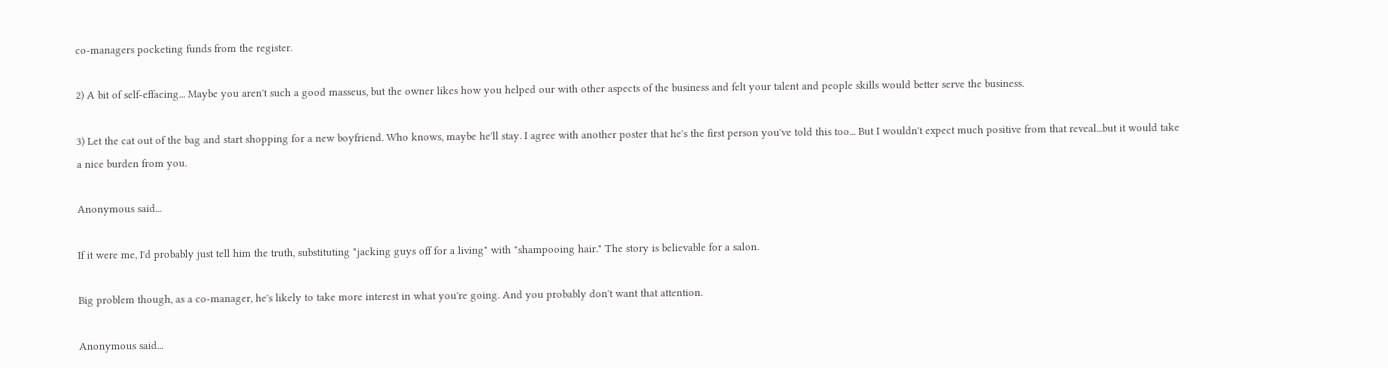co-managers pocketing funds from the register.

2) A bit of self-effacing... Maybe you aren't such a good masseus, but the owner likes how you helped our with other aspects of the business and felt your talent and people skills would better serve the business.

3) Let the cat out of the bag and start shopping for a new boyfriend. Who knows, maybe he'll stay. I agree with another poster that he's the first person you've told this too... But I wouldn't expect much positive from that reveal...but it would take a nice burden from you.

Anonymous said...

If it were me, I'd probably just tell him the truth, substituting "jacking guys off for a living" with "shampooing hair." The story is believable for a salon.

Big problem though, as a co-manager, he's likely to take more interest in what you're going. And you probably don't want that attention.

Anonymous said...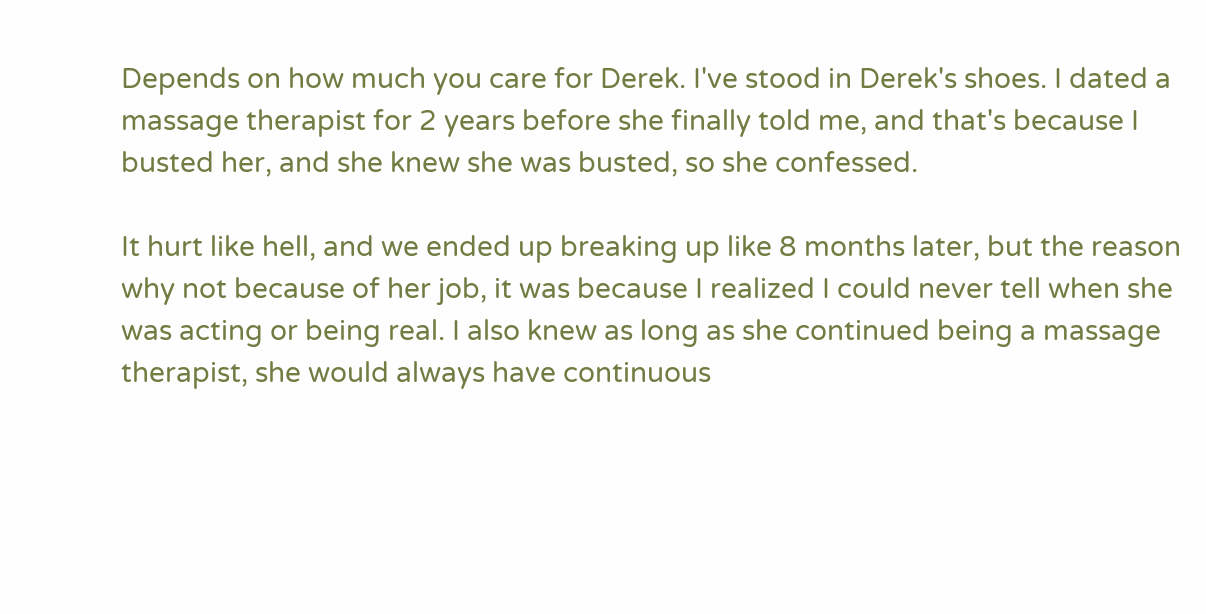Depends on how much you care for Derek. I've stood in Derek's shoes. I dated a massage therapist for 2 years before she finally told me, and that's because I busted her, and she knew she was busted, so she confessed.

It hurt like hell, and we ended up breaking up like 8 months later, but the reason why not because of her job, it was because I realized I could never tell when she was acting or being real. I also knew as long as she continued being a massage therapist, she would always have continuous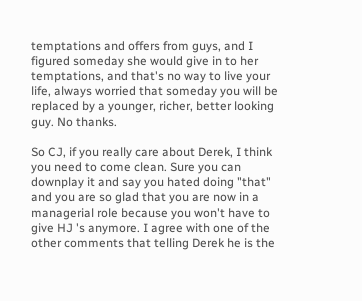temptations and offers from guys, and I figured someday she would give in to her temptations, and that's no way to live your life, always worried that someday you will be replaced by a younger, richer, better looking guy. No thanks.

So CJ, if you really care about Derek, I think you need to come clean. Sure you can downplay it and say you hated doing "that" and you are so glad that you are now in a managerial role because you won't have to give HJ 's anymore. I agree with one of the other comments that telling Derek he is the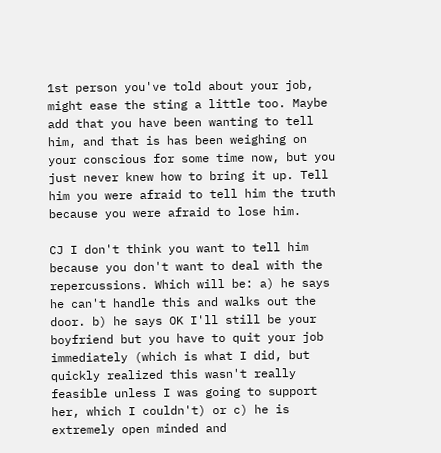1st person you've told about your job, might ease the sting a little too. Maybe add that you have been wanting to tell him, and that is has been weighing on your conscious for some time now, but you just never knew how to bring it up. Tell him you were afraid to tell him the truth because you were afraid to lose him.

CJ I don't think you want to tell him because you don't want to deal with the repercussions. Which will be: a) he says he can't handle this and walks out the door. b) he says OK I'll still be your boyfriend but you have to quit your job immediately (which is what I did, but quickly realized this wasn't really feasible unless I was going to support her, which I couldn't) or c) he is extremely open minded and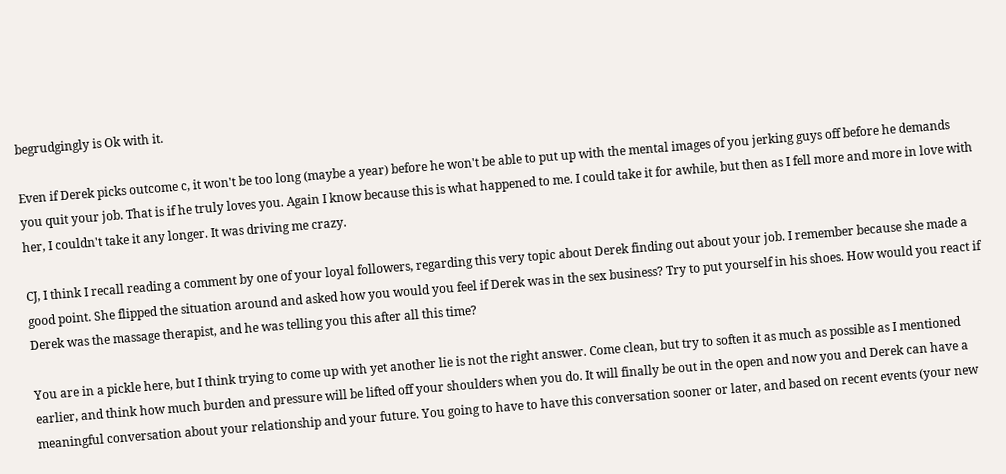begrudgingly is Ok with it.

Even if Derek picks outcome c, it won't be too long (maybe a year) before he won't be able to put up with the mental images of you jerking guys off before he demands you quit your job. That is if he truly loves you. Again I know because this is what happened to me. I could take it for awhile, but then as I fell more and more in love with her, I couldn't take it any longer. It was driving me crazy.

CJ, I think I recall reading a comment by one of your loyal followers, regarding this very topic about Derek finding out about your job. I remember because she made a good point. She flipped the situation around and asked how you would you feel if Derek was in the sex business? Try to put yourself in his shoes. How would you react if Derek was the massage therapist, and he was telling you this after all this time?

You are in a pickle here, but I think trying to come up with yet another lie is not the right answer. Come clean, but try to soften it as much as possible as I mentioned earlier, and think how much burden and pressure will be lifted off your shoulders when you do. It will finally be out in the open and now you and Derek can have a meaningful conversation about your relationship and your future. You going to have to have this conversation sooner or later, and based on recent events (your new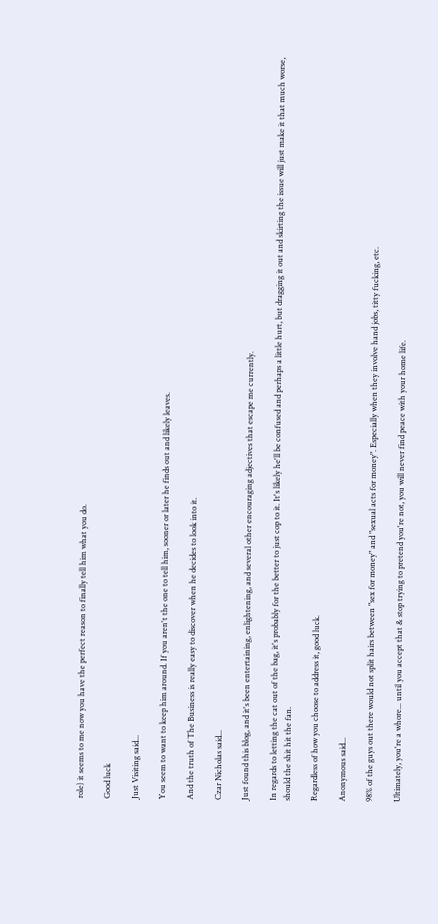role) it seems to me now you have the perfect reason to finally tell him what you do.

Good luck

Just Visiting said...

You seem to want to keep him around. If you aren't the one to tell him, sooner or later he finds out and likely leaves.

And the truth of The Business is really easy to discover when he decides to look into it.

Czar Nicholas said...

Just found this blog, and it's been entertaining, enlightening, and several other encouraging adjectives that escape me currently.

In regards to letting the cat out of the bag, it's probably for the better to just cop to it. It's likely he'll be confused and perhaps a little hurt, but dragging it out and skirting the issue will just make it that much worse, should the shit hit the fan.

Regardless of how you choose to address it, good luck.

Anonymous said...

98% of the guys out there would not split hairs between "sex for money" and "sexual acts for money". Especially when they involve hand jobs, titty fucking, etc.

Ultimately, you're a whore... until you accept that & stop trying to pretend you're not, you will never find peace with your home life.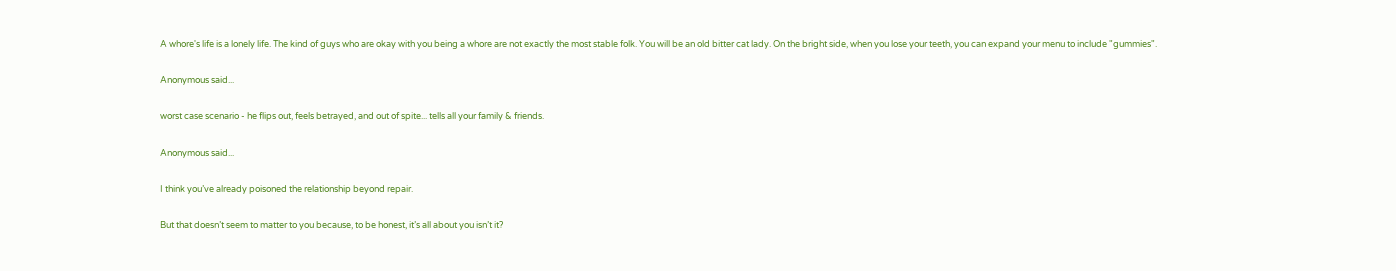A whore's life is a lonely life. The kind of guys who are okay with you being a whore are not exactly the most stable folk. You will be an old bitter cat lady. On the bright side, when you lose your teeth, you can expand your menu to include "gummies".

Anonymous said...

worst case scenario - he flips out, feels betrayed, and out of spite... tells all your family & friends.

Anonymous said...

I think you’ve already poisoned the relationship beyond repair.

But that doesn’t seem to matter to you because, to be honest, it’s all about you isn’t it?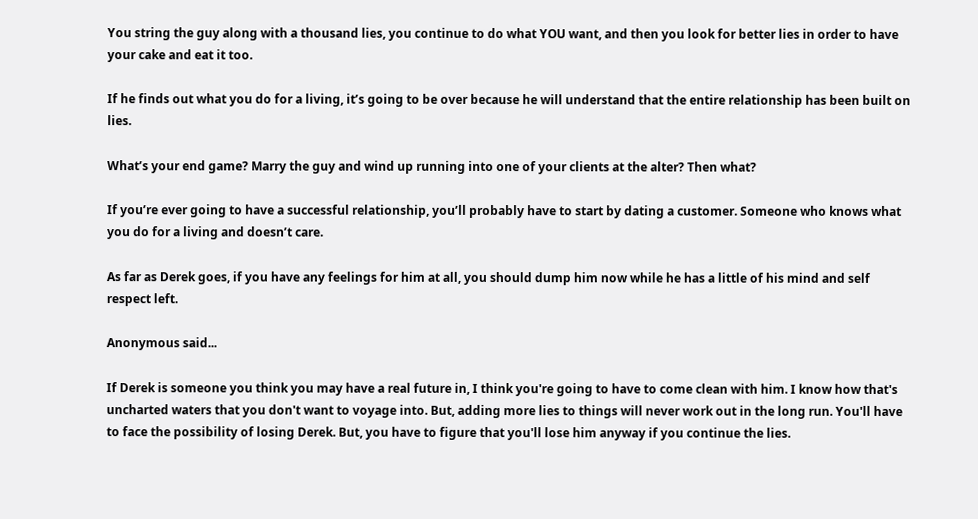You string the guy along with a thousand lies, you continue to do what YOU want, and then you look for better lies in order to have your cake and eat it too.

If he finds out what you do for a living, it’s going to be over because he will understand that the entire relationship has been built on lies.

What’s your end game? Marry the guy and wind up running into one of your clients at the alter? Then what?

If you’re ever going to have a successful relationship, you’ll probably have to start by dating a customer. Someone who knows what you do for a living and doesn’t care.

As far as Derek goes, if you have any feelings for him at all, you should dump him now while he has a little of his mind and self respect left.

Anonymous said...

If Derek is someone you think you may have a real future in, I think you're going to have to come clean with him. I know how that's uncharted waters that you don't want to voyage into. But, adding more lies to things will never work out in the long run. You'll have to face the possibility of losing Derek. But, you have to figure that you'll lose him anyway if you continue the lies.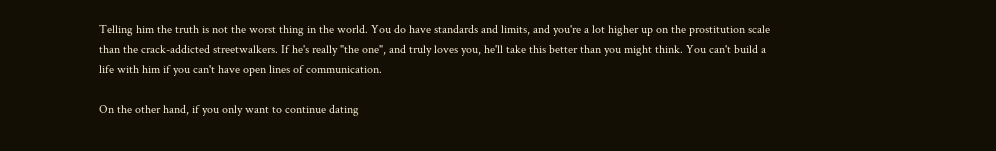Telling him the truth is not the worst thing in the world. You do have standards and limits, and you're a lot higher up on the prostitution scale than the crack-addicted streetwalkers. If he's really "the one", and truly loves you, he'll take this better than you might think. You can't build a life with him if you can't have open lines of communication.

On the other hand, if you only want to continue dating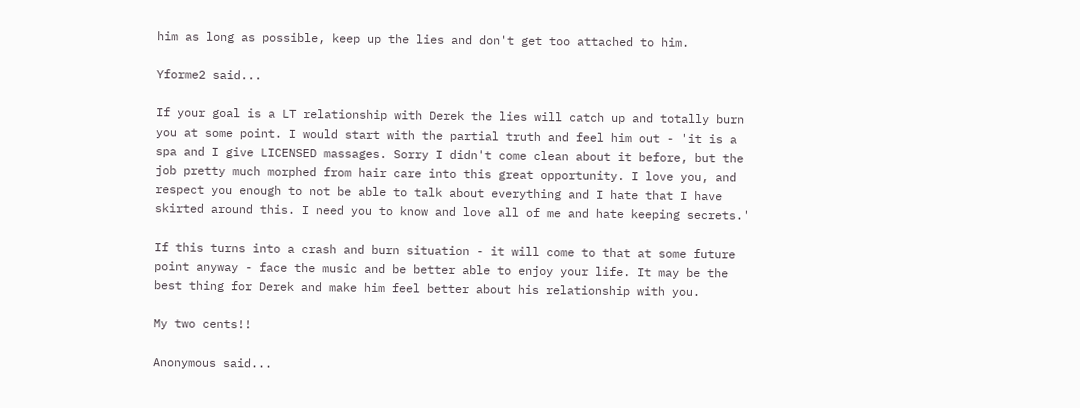him as long as possible, keep up the lies and don't get too attached to him.

Yforme2 said...

If your goal is a LT relationship with Derek the lies will catch up and totally burn you at some point. I would start with the partial truth and feel him out - 'it is a spa and I give LICENSED massages. Sorry I didn't come clean about it before, but the job pretty much morphed from hair care into this great opportunity. I love you, and respect you enough to not be able to talk about everything and I hate that I have skirted around this. I need you to know and love all of me and hate keeping secrets.'

If this turns into a crash and burn situation - it will come to that at some future point anyway - face the music and be better able to enjoy your life. It may be the best thing for Derek and make him feel better about his relationship with you.

My two cents!!

Anonymous said...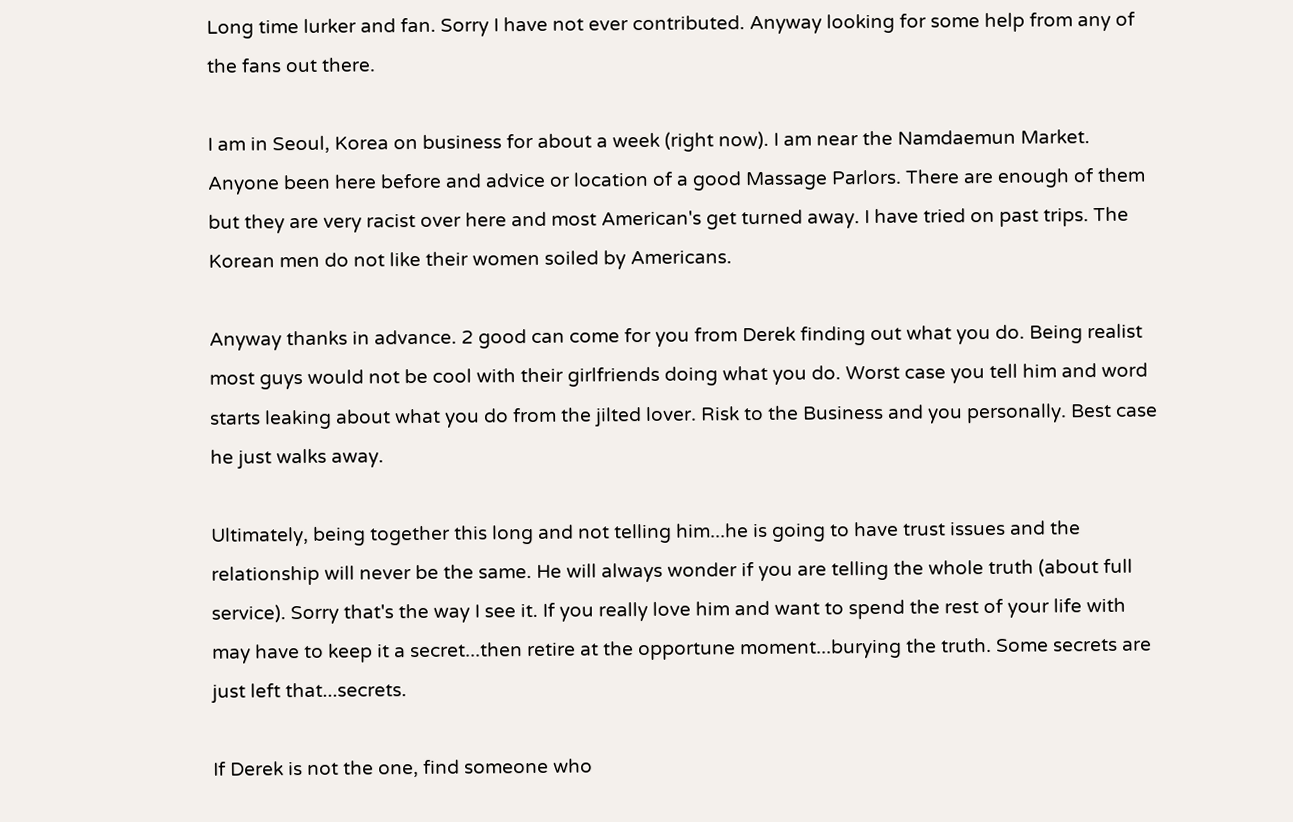Long time lurker and fan. Sorry I have not ever contributed. Anyway looking for some help from any of the fans out there.

I am in Seoul, Korea on business for about a week (right now). I am near the Namdaemun Market. Anyone been here before and advice or location of a good Massage Parlors. There are enough of them but they are very racist over here and most American's get turned away. I have tried on past trips. The Korean men do not like their women soiled by Americans.

Anyway thanks in advance. 2 good can come for you from Derek finding out what you do. Being realist most guys would not be cool with their girlfriends doing what you do. Worst case you tell him and word starts leaking about what you do from the jilted lover. Risk to the Business and you personally. Best case he just walks away.

Ultimately, being together this long and not telling him...he is going to have trust issues and the relationship will never be the same. He will always wonder if you are telling the whole truth (about full service). Sorry that's the way I see it. If you really love him and want to spend the rest of your life with may have to keep it a secret...then retire at the opportune moment...burying the truth. Some secrets are just left that...secrets.

If Derek is not the one, find someone who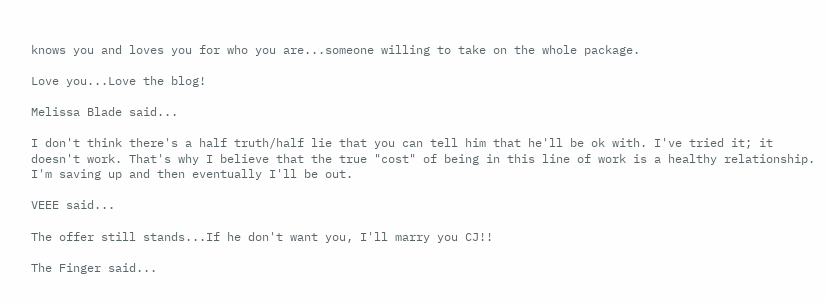knows you and loves you for who you are...someone willing to take on the whole package.

Love you...Love the blog!

Melissa Blade said...

I don't think there's a half truth/half lie that you can tell him that he'll be ok with. I've tried it; it doesn't work. That's why I believe that the true "cost" of being in this line of work is a healthy relationship. I'm saving up and then eventually I'll be out.

VEEE said...

The offer still stands...If he don't want you, I'll marry you CJ!!

The Finger said...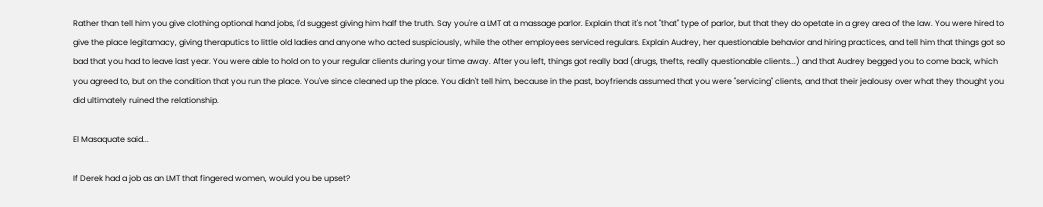Rather than tell him you give clothing optional hand jobs, I'd suggest giving him half the truth. Say you're a LMT at a massage parlor. Explain that it's not "that" type of parlor, but that they do opetate in a grey area of the law. You were hired to give the place legitamacy, giving theraputics to little old ladies and anyone who acted suspiciously, while the other employees serviced regulars. Explain Audrey, her questionable behavior and hiring practices, and tell him that things got so bad that you had to leave last year. You were able to hold on to your regular clients during your time away. After you left, things got really bad (drugs, thefts, really questionable clients...) and that Audrey begged you to come back, which you agreed to, but on the condition that you run the place. You've since cleaned up the place. You didn't tell him, because in the past, boyfriends assumed that you were "servicing" clients, and that their jealousy over what they thought you did ultimately ruined the relationship.

El Masaquate said...

If Derek had a job as an LMT that fingered women, would you be upset?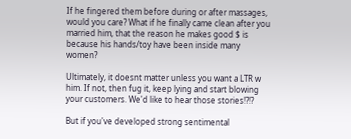If he fingered them before during or after massages, would you care? What if he finally came clean after you married him, that the reason he makes good $ is because his hands/toy have been inside many women?

Ultimately, it doesnt matter unless you want a LTR w him. If not, then fug it, keep lying and start blowing your customers. We'd like to hear those stories!?!?

But if you've developed strong sentimental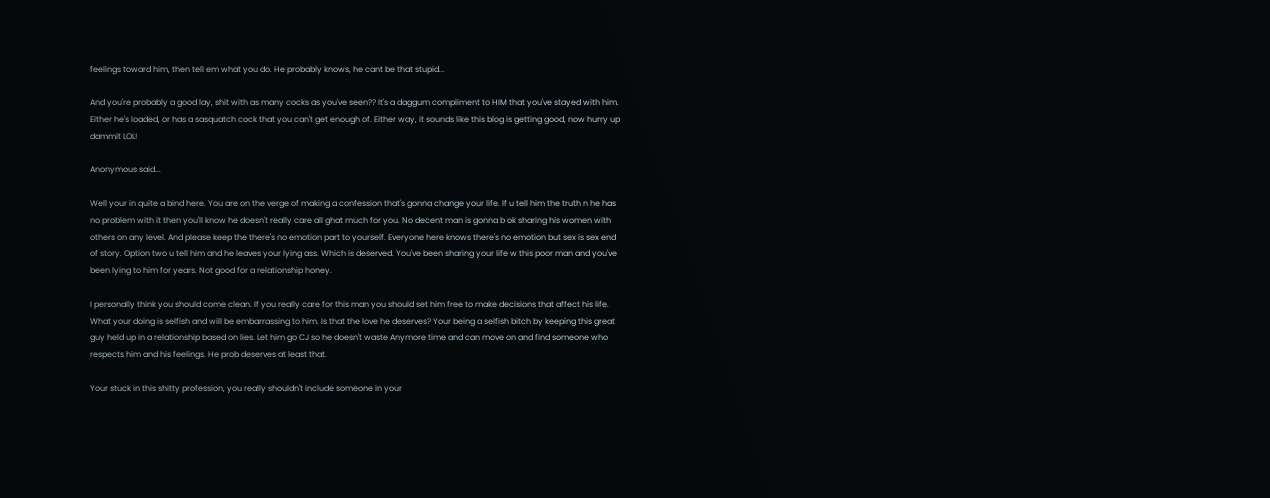feelings toward him, then tell em what you do. He probably knows, he cant be that stupid...

And you're probably a good lay, shit with as many cocks as you've seen?? It's a daggum compliment to HIM that you've stayed with him. Either he's loaded, or has a sasquatch cock that you can't get enough of. Either way, it sounds like this blog is getting good, now hurry up dammit LOL!

Anonymous said...

Well your in quite a bind here. You are on the verge of making a confession that's gonna change your life. If u tell him the truth n he has no problem with it then you'll know he doesn't really care all ghat much for you. No decent man is gonna b ok sharing his women with others on any level. And please keep the there's no emotion part to yourself. Everyone here knows there's no emotion but sex is sex end of story. Option two u tell him and he leaves your lying ass. Which is deserved. You've been sharing your life w this poor man and you've been lying to him for years. Not good for a relationship honey.

I personally think you should come clean. If you really care for this man you should set him free to make decisions that affect his life. What your doing is selfish and will be embarrassing to him. Is that the love he deserves? Your being a selfish bitch by keeping this great guy held up in a relationship based on lies. Let him go CJ so he doesn't waste Anymore time and can move on and find someone who respects him and his feelings. He prob deserves at least that.

Your stuck in this shitty profession, you really shouldn't include someone in your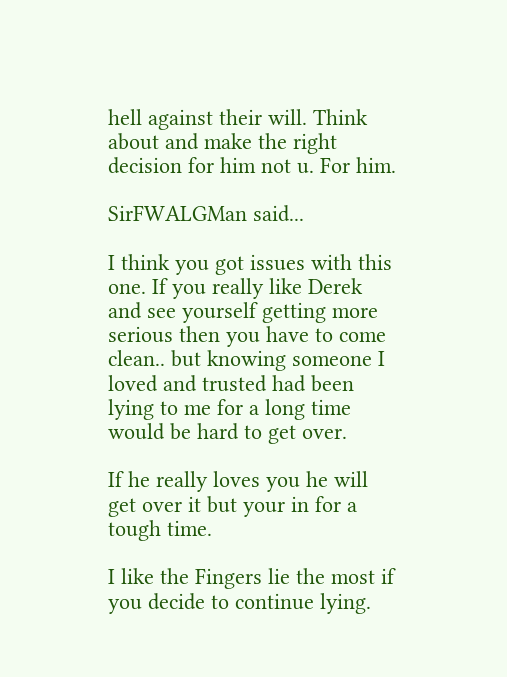hell against their will. Think about and make the right decision for him not u. For him.

SirFWALGMan said...

I think you got issues with this one. If you really like Derek and see yourself getting more serious then you have to come clean.. but knowing someone I loved and trusted had been lying to me for a long time would be hard to get over.

If he really loves you he will get over it but your in for a tough time.

I like the Fingers lie the most if you decide to continue lying.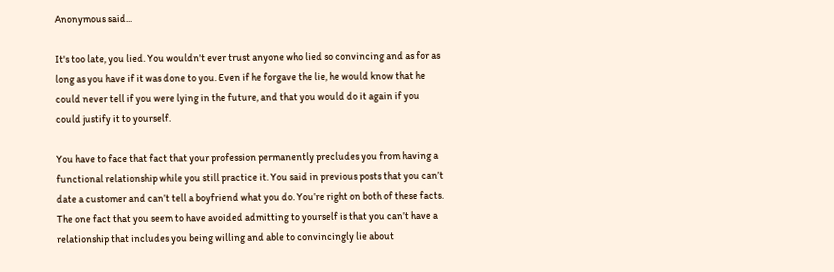Anonymous said...

It's too late, you lied. You wouldn't ever trust anyone who lied so convincing and as for as long as you have if it was done to you. Even if he forgave the lie, he would know that he could never tell if you were lying in the future, and that you would do it again if you could justify it to yourself.

You have to face that fact that your profession permanently precludes you from having a functional relationship while you still practice it. You said in previous posts that you can’t date a customer and can’t tell a boyfriend what you do. You’re right on both of these facts. The one fact that you seem to have avoided admitting to yourself is that you can’t have a relationship that includes you being willing and able to convincingly lie about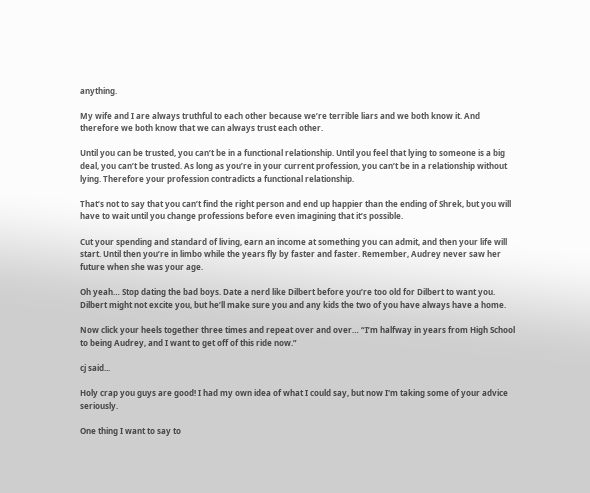anything.

My wife and I are always truthful to each other because we’re terrible liars and we both know it. And therefore we both know that we can always trust each other.

Until you can be trusted, you can’t be in a functional relationship. Until you feel that lying to someone is a big deal, you can’t be trusted. As long as you’re in your current profession, you can’t be in a relationship without lying. Therefore your profession contradicts a functional relationship.

That’s not to say that you can’t find the right person and end up happier than the ending of Shrek, but you will have to wait until you change professions before even imagining that it’s possible.

Cut your spending and standard of living, earn an income at something you can admit, and then your life will start. Until then you’re in limbo while the years fly by faster and faster. Remember, Audrey never saw her future when she was your age.

Oh yeah… Stop dating the bad boys. Date a nerd like Dilbert before you’re too old for Dilbert to want you. Dilbert might not excite you, but he’ll make sure you and any kids the two of you have always have a home.

Now click your heels together three times and repeat over and over… “I’m halfway in years from High School to being Audrey, and I want to get off of this ride now.”

cj said...

Holy crap you guys are good! I had my own idea of what I could say, but now I'm taking some of your advice seriously.

One thing I want to say to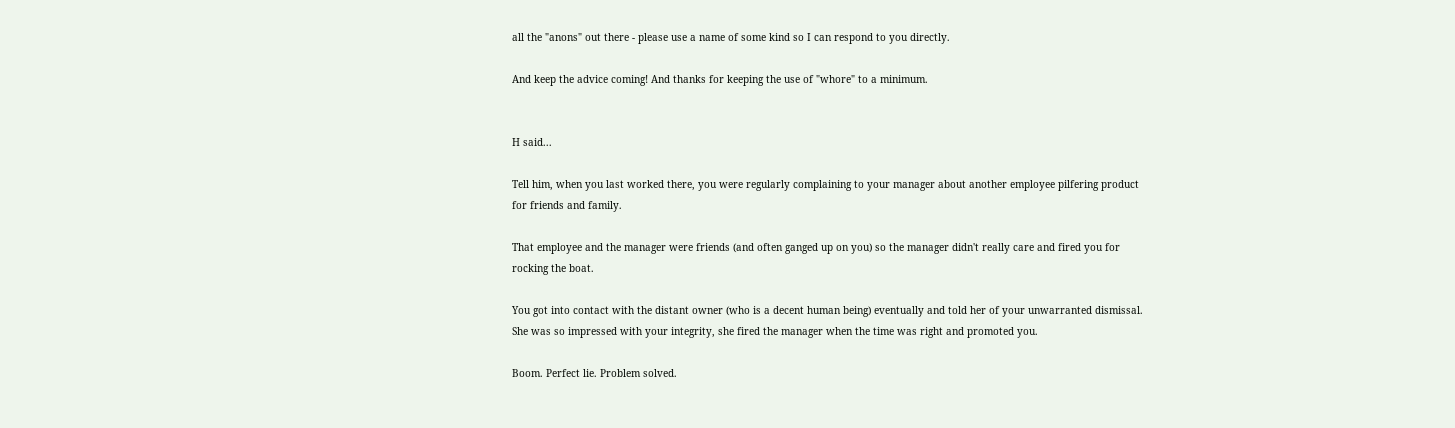all the "anons" out there - please use a name of some kind so I can respond to you directly.

And keep the advice coming! And thanks for keeping the use of "whore" to a minimum.


H said...

Tell him, when you last worked there, you were regularly complaining to your manager about another employee pilfering product for friends and family.

That employee and the manager were friends (and often ganged up on you) so the manager didn't really care and fired you for rocking the boat.

You got into contact with the distant owner (who is a decent human being) eventually and told her of your unwarranted dismissal. She was so impressed with your integrity, she fired the manager when the time was right and promoted you.

Boom. Perfect lie. Problem solved.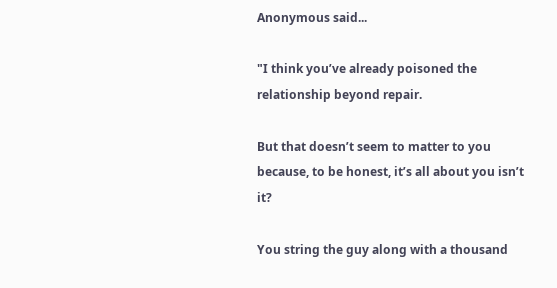Anonymous said...

"I think you’ve already poisoned the relationship beyond repair.

But that doesn’t seem to matter to you because, to be honest, it’s all about you isn’t it?

You string the guy along with a thousand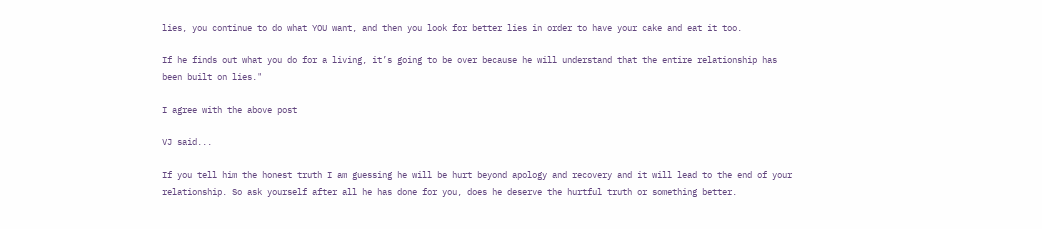lies, you continue to do what YOU want, and then you look for better lies in order to have your cake and eat it too.

If he finds out what you do for a living, it’s going to be over because he will understand that the entire relationship has been built on lies."

I agree with the above post

VJ said...

If you tell him the honest truth I am guessing he will be hurt beyond apology and recovery and it will lead to the end of your relationship. So ask yourself after all he has done for you, does he deserve the hurtful truth or something better.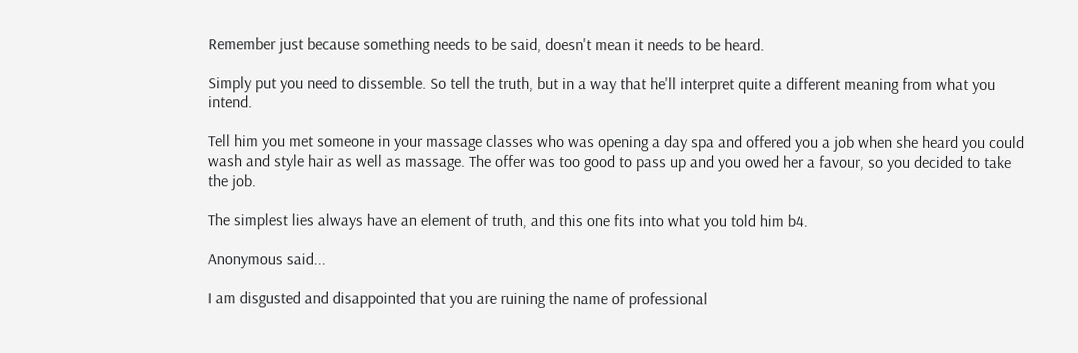Remember just because something needs to be said, doesn't mean it needs to be heard.

Simply put you need to dissemble. So tell the truth, but in a way that he'll interpret quite a different meaning from what you intend.

Tell him you met someone in your massage classes who was opening a day spa and offered you a job when she heard you could wash and style hair as well as massage. The offer was too good to pass up and you owed her a favour, so you decided to take the job.

The simplest lies always have an element of truth, and this one fits into what you told him b4.

Anonymous said...

I am disgusted and disappointed that you are ruining the name of professional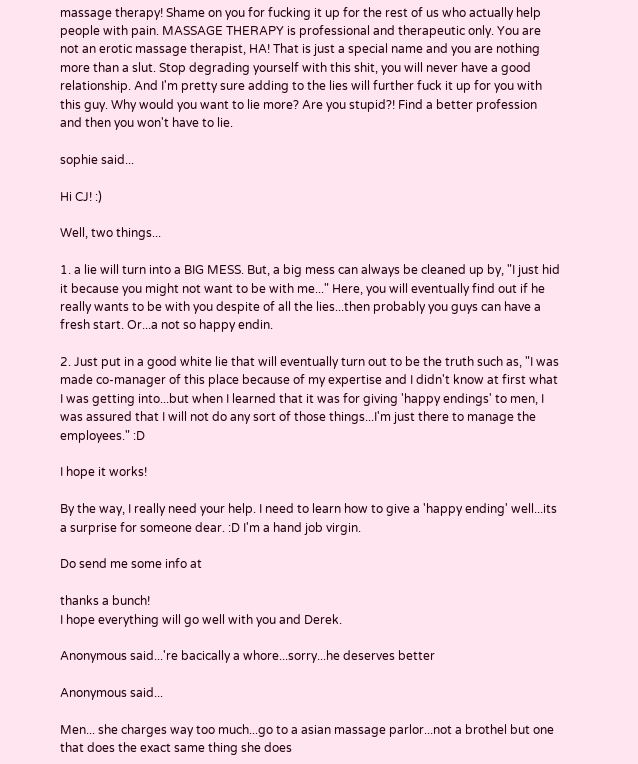massage therapy! Shame on you for fucking it up for the rest of us who actually help people with pain. MASSAGE THERAPY is professional and therapeutic only. You are not an erotic massage therapist, HA! That is just a special name and you are nothing more than a slut. Stop degrading yourself with this shit, you will never have a good relationship. And I'm pretty sure adding to the lies will further fuck it up for you with this guy. Why would you want to lie more? Are you stupid?! Find a better profession and then you won't have to lie.

sophie said...

Hi CJ! :)

Well, two things...

1. a lie will turn into a BIG MESS. But, a big mess can always be cleaned up by, "I just hid it because you might not want to be with me..." Here, you will eventually find out if he really wants to be with you despite of all the lies...then probably you guys can have a fresh start. Or...a not so happy endin.

2. Just put in a good white lie that will eventually turn out to be the truth such as, "I was made co-manager of this place because of my expertise and I didn't know at first what I was getting into...but when I learned that it was for giving 'happy endings' to men, I was assured that I will not do any sort of those things...I'm just there to manage the employees." :D

I hope it works!

By the way, I really need your help. I need to learn how to give a 'happy ending' well...its a surprise for someone dear. :D I'm a hand job virgin.

Do send me some info at

thanks a bunch!
I hope everything will go well with you and Derek.

Anonymous said...'re bacically a whore...sorry...he deserves better

Anonymous said...

Men... she charges way too much...go to a asian massage parlor...not a brothel but one that does the exact same thing she does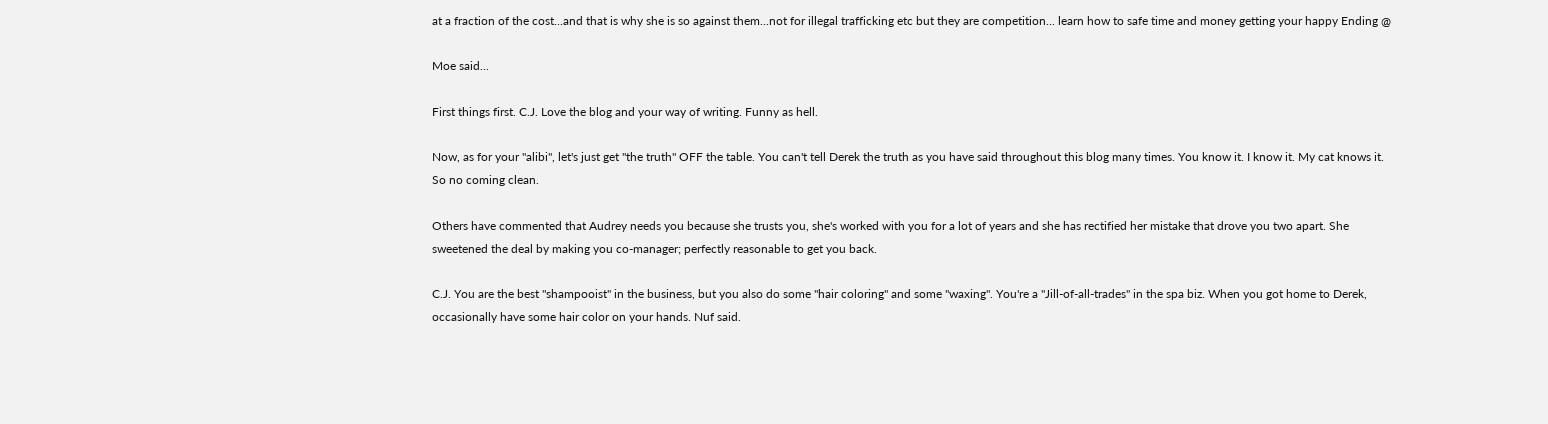at a fraction of the cost...and that is why she is so against them...not for illegal trafficking etc but they are competition... learn how to safe time and money getting your happy Ending @

Moe said...

First things first. C.J. Love the blog and your way of writing. Funny as hell.

Now, as for your "alibi", let's just get "the truth" OFF the table. You can't tell Derek the truth as you have said throughout this blog many times. You know it. I know it. My cat knows it. So no coming clean.

Others have commented that Audrey needs you because she trusts you, she's worked with you for a lot of years and she has rectified her mistake that drove you two apart. She sweetened the deal by making you co-manager; perfectly reasonable to get you back.

C.J. You are the best "shampooist" in the business, but you also do some "hair coloring" and some "waxing". You're a "Jill-of-all-trades" in the spa biz. When you got home to Derek, occasionally have some hair color on your hands. Nuf said.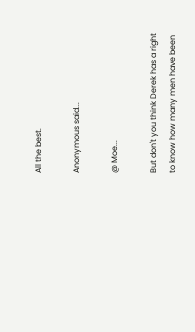All the best.

Anonymous said...

@ Moe...

But don't you think Derek has a right to know how many men have been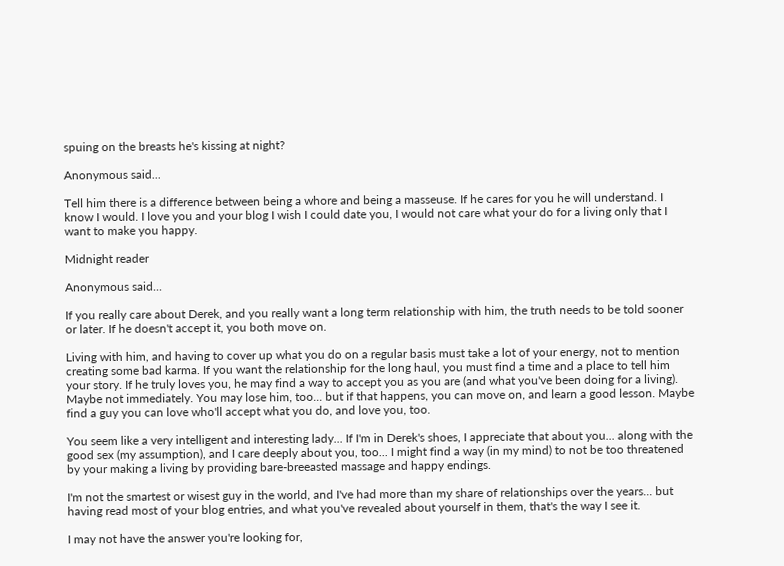spuing on the breasts he's kissing at night?

Anonymous said...

Tell him there is a difference between being a whore and being a masseuse. If he cares for you he will understand. I know I would. I love you and your blog I wish I could date you, I would not care what your do for a living only that I want to make you happy.

Midnight reader

Anonymous said...

If you really care about Derek, and you really want a long term relationship with him, the truth needs to be told sooner or later. If he doesn't accept it, you both move on.

Living with him, and having to cover up what you do on a regular basis must take a lot of your energy, not to mention creating some bad karma. If you want the relationship for the long haul, you must find a time and a place to tell him your story. If he truly loves you, he may find a way to accept you as you are (and what you've been doing for a living). Maybe not immediately. You may lose him, too... but if that happens, you can move on, and learn a good lesson. Maybe find a guy you can love who'll accept what you do, and love you, too.

You seem like a very intelligent and interesting lady... If I'm in Derek's shoes, I appreciate that about you... along with the good sex (my assumption), and I care deeply about you, too... I might find a way (in my mind) to not be too threatened by your making a living by providing bare-breeasted massage and happy endings.

I'm not the smartest or wisest guy in the world, and I've had more than my share of relationships over the years... but having read most of your blog entries, and what you've revealed about yourself in them, that's the way I see it.

I may not have the answer you're looking for,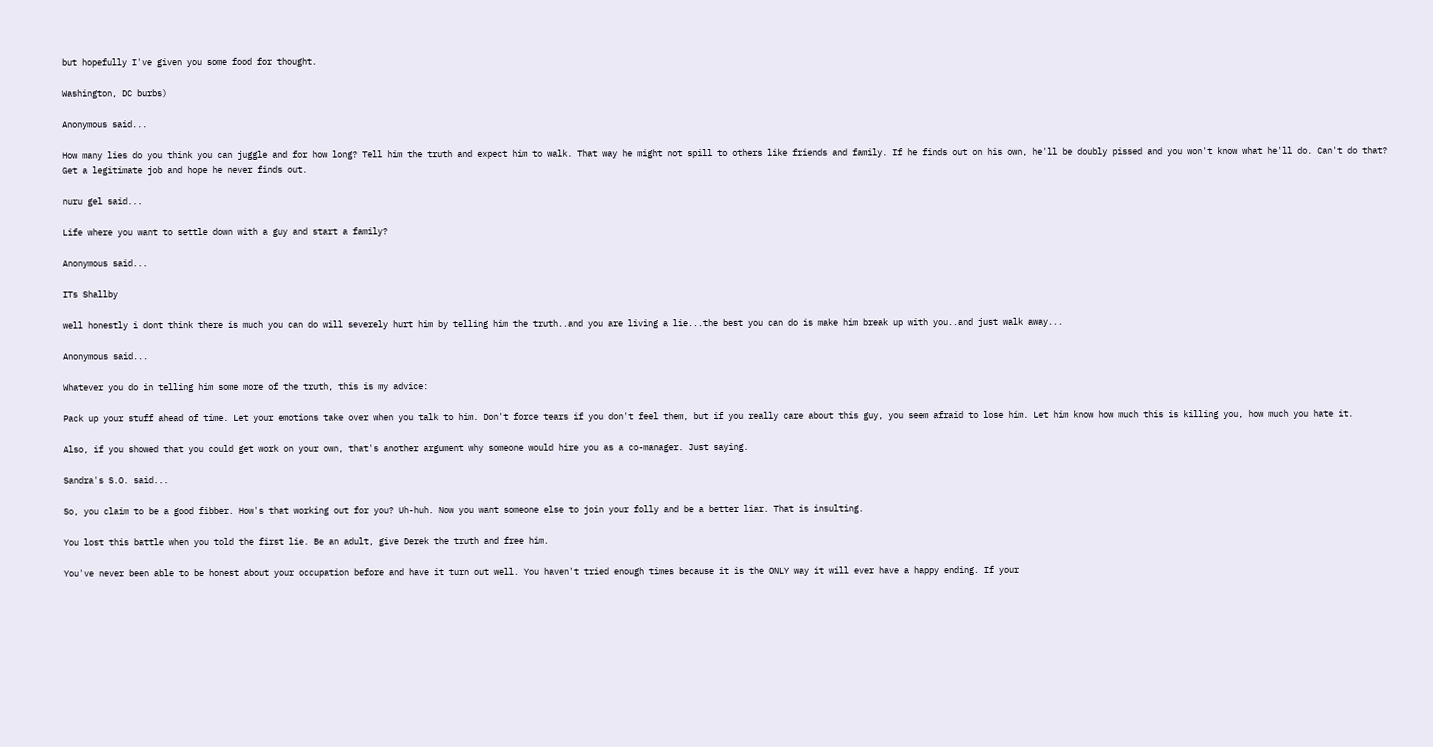but hopefully I've given you some food for thought.

Washington, DC burbs)

Anonymous said...

How many lies do you think you can juggle and for how long? Tell him the truth and expect him to walk. That way he might not spill to others like friends and family. If he finds out on his own, he'll be doubly pissed and you won't know what he'll do. Can't do that? Get a legitimate job and hope he never finds out.

nuru gel said...

Life where you want to settle down with a guy and start a family?

Anonymous said...

ITs Shallby

well honestly i dont think there is much you can do will severely hurt him by telling him the truth..and you are living a lie...the best you can do is make him break up with you..and just walk away...

Anonymous said...

Whatever you do in telling him some more of the truth, this is my advice:

Pack up your stuff ahead of time. Let your emotions take over when you talk to him. Don't force tears if you don't feel them, but if you really care about this guy, you seem afraid to lose him. Let him know how much this is killing you, how much you hate it.

Also, if you showed that you could get work on your own, that's another argument why someone would hire you as a co-manager. Just saying.

Sandra's S.O. said...

So, you claim to be a good fibber. How's that working out for you? Uh-huh. Now you want someone else to join your folly and be a better liar. That is insulting.

You lost this battle when you told the first lie. Be an adult, give Derek the truth and free him.

You've never been able to be honest about your occupation before and have it turn out well. You haven't tried enough times because it is the ONLY way it will ever have a happy ending. If your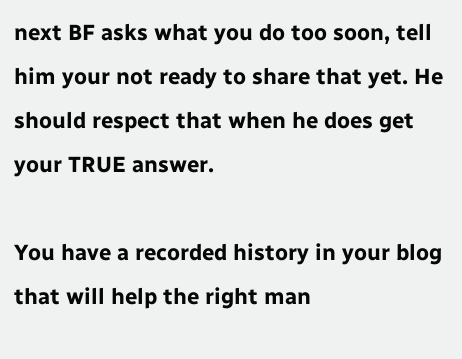next BF asks what you do too soon, tell him your not ready to share that yet. He should respect that when he does get your TRUE answer.

You have a recorded history in your blog that will help the right man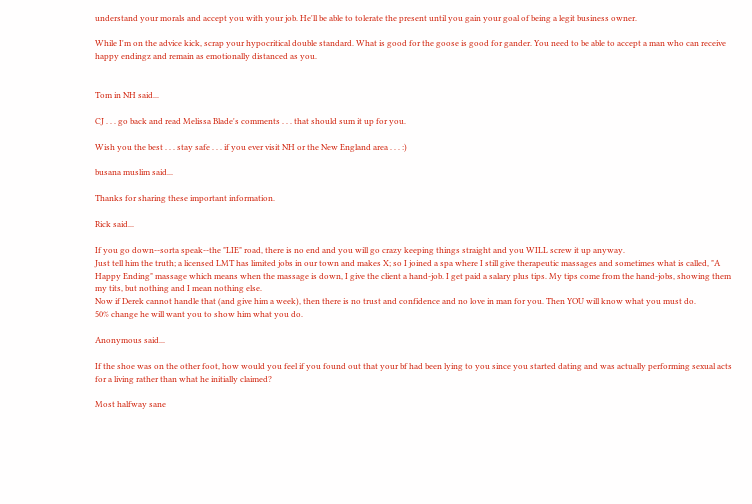understand your morals and accept you with your job. He'll be able to tolerate the present until you gain your goal of being a legit business owner.

While I'm on the advice kick, scrap your hypocritical double standard. What is good for the goose is good for gander. You need to be able to accept a man who can receive happy endingz and remain as emotionally distanced as you.


Tom in NH said...

CJ . . . go back and read Melissa Blade's comments . . . that should sum it up for you.

Wish you the best . . . stay safe . . . if you ever visit NH or the New England area . . . :)

busana muslim said...

Thanks for sharing these important information.

Rick said...

If you go down--sorta speak--the "LIE" road, there is no end and you will go crazy keeping things straight and you WILL screw it up anyway.
Just tell him the truth; a licensed LMT has limited jobs in our town and makes X; so I joined a spa where I still give therapeutic massages and sometimes what is called, "A Happy Ending" massage which means when the massage is down, I give the client a hand-job. I get paid a salary plus tips. My tips come from the hand-jobs, showing them my tits, but nothing and I mean nothing else.
Now if Derek cannot handle that (and give him a week), then there is no trust and confidence and no love in man for you. Then YOU will know what you must do.
50% change he will want you to show him what you do.

Anonymous said...

If the shoe was on the other foot, how would you feel if you found out that your bf had been lying to you since you started dating and was actually performing sexual acts for a living rather than what he initially claimed?

Most halfway sane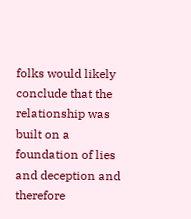folks would likely conclude that the relationship was built on a foundation of lies and deception and therefore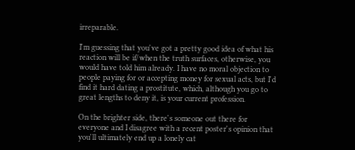irreparable.

I'm guessing that you've got a pretty good idea of what his reaction will be if/when the truth surfaces, otherwise, you would have told him already. I have no moral objection to people paying for or accepting money for sexual acts, but I'd find it hard dating a prostitute, which, although you go to great lengths to deny it, is your current profession.

On the brighter side, there's someone out there for everyone and I disagree with a recent poster's opinion that you'll ultimately end up a lonely cat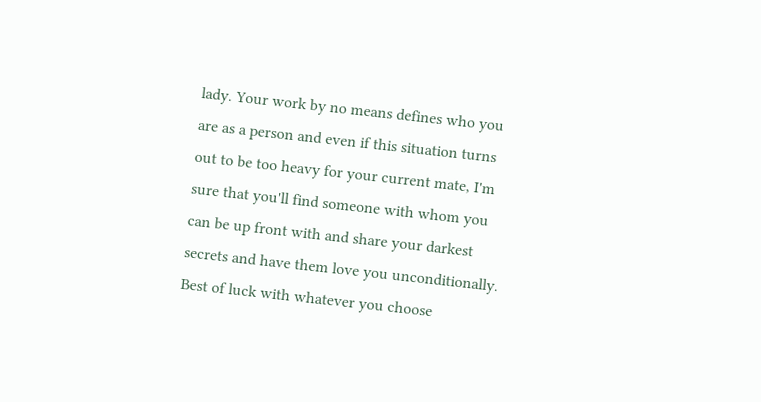lady. Your work by no means defines who you are as a person and even if this situation turns out to be too heavy for your current mate, I'm sure that you'll find someone with whom you can be up front with and share your darkest secrets and have them love you unconditionally. Best of luck with whatever you choose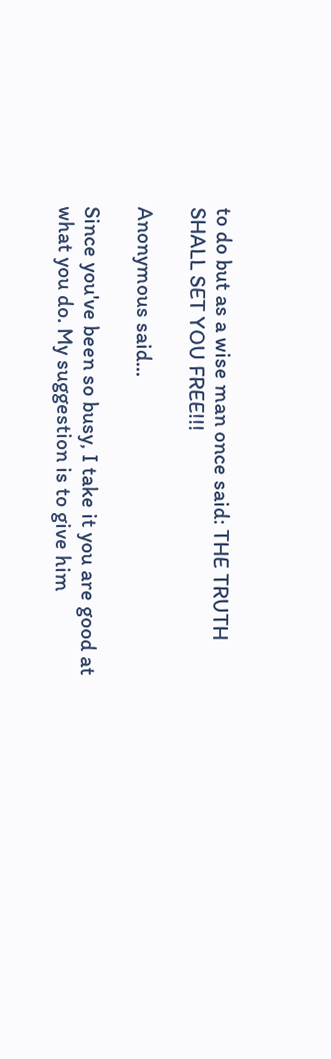to do but as a wise man once said: THE TRUTH SHALL SET YOU FREE!!!

Anonymous said...

Since you've been so busy, I take it you are good at what you do. My suggestion is to give him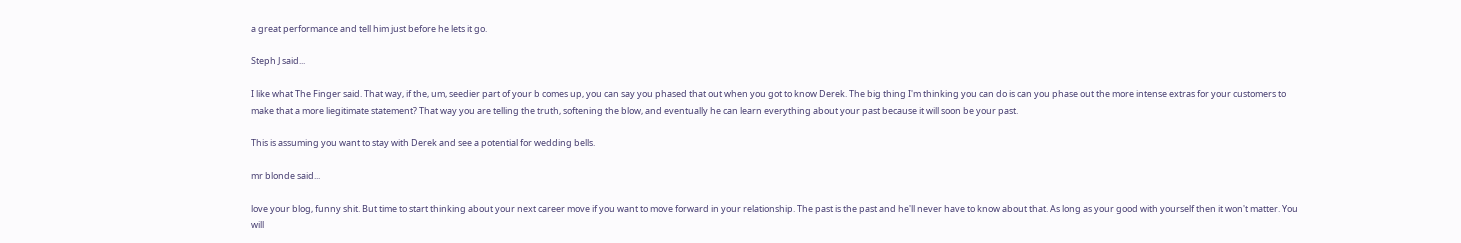a great performance and tell him just before he lets it go.

Steph J said...

I like what The Finger said. That way, if the, um, seedier part of your b comes up, you can say you phased that out when you got to know Derek. The big thing I'm thinking you can do is can you phase out the more intense extras for your customers to make that a more liegitimate statement? That way you are telling the truth, softening the blow, and eventually he can learn everything about your past because it will soon be your past.

This is assuming you want to stay with Derek and see a potential for wedding bells.

mr blonde said...

love your blog, funny shit. But time to start thinking about your next career move if you want to move forward in your relationship. The past is the past and he'll never have to know about that. As long as your good with yourself then it won't matter. You will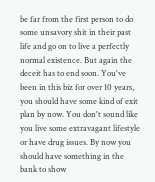be far from the first person to do some unsavory shit in their past life and go on to live a perfectly normal existence. But again the deceit has to end soon. You've been in this biz for over 10 years, you should have some kind of exit plan by now. You don't sound like you live some extravagant lifestyle or have drug issues. By now you should have something in the bank to show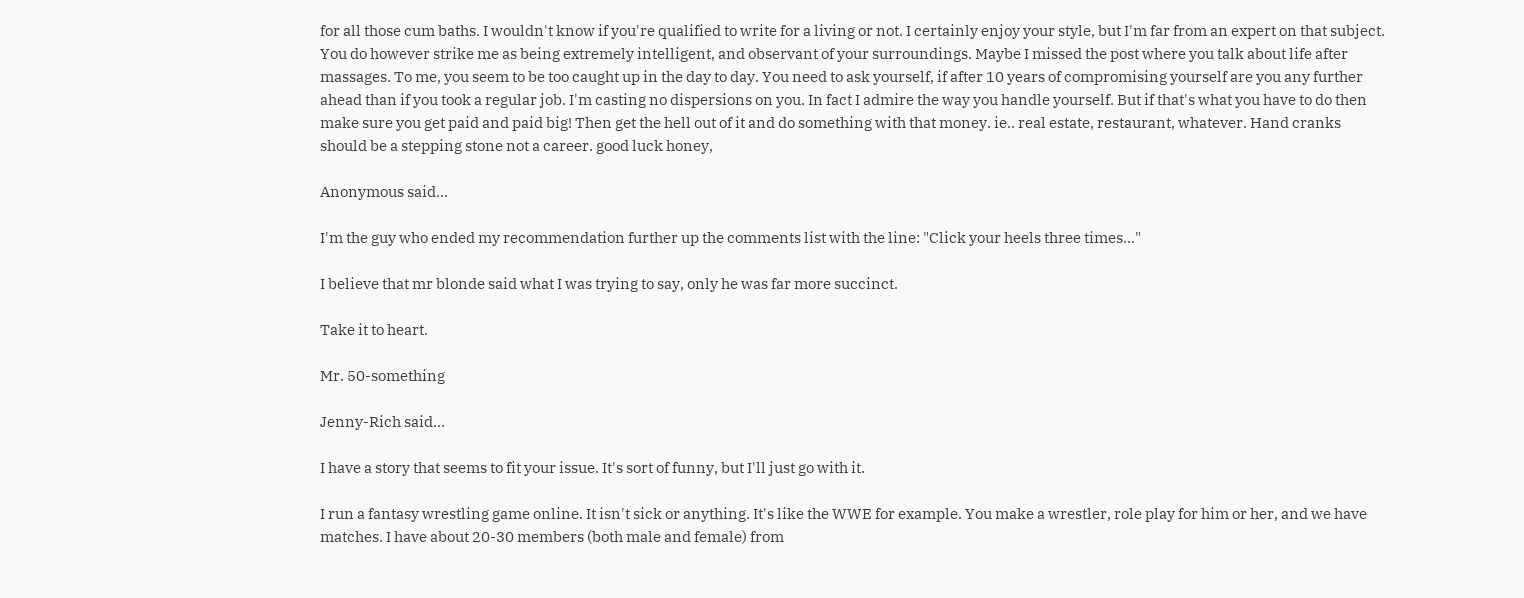for all those cum baths. I wouldn't know if you're qualified to write for a living or not. I certainly enjoy your style, but I'm far from an expert on that subject. You do however strike me as being extremely intelligent, and observant of your surroundings. Maybe I missed the post where you talk about life after massages. To me, you seem to be too caught up in the day to day. You need to ask yourself, if after 10 years of compromising yourself are you any further ahead than if you took a regular job. I'm casting no dispersions on you. In fact I admire the way you handle yourself. But if that's what you have to do then make sure you get paid and paid big! Then get the hell out of it and do something with that money. ie.. real estate, restaurant, whatever. Hand cranks should be a stepping stone not a career. good luck honey,

Anonymous said...

I'm the guy who ended my recommendation further up the comments list with the line: "Click your heels three times..."

I believe that mr blonde said what I was trying to say, only he was far more succinct.

Take it to heart.

Mr. 50-something

Jenny-Rich said...

I have a story that seems to fit your issue. It's sort of funny, but I'll just go with it.

I run a fantasy wrestling game online. It isn't sick or anything. It's like the WWE for example. You make a wrestler, role play for him or her, and we have matches. I have about 20-30 members (both male and female) from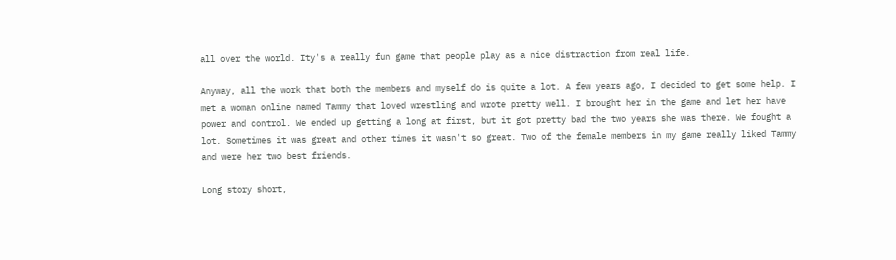all over the world. Ity's a really fun game that people play as a nice distraction from real life.

Anyway, all the work that both the members and myself do is quite a lot. A few years ago, I decided to get some help. I met a woman online named Tammy that loved wrestling and wrote pretty well. I brought her in the game and let her have power and control. We ended up getting a long at first, but it got pretty bad the two years she was there. We fought a lot. Sometimes it was great and other times it wasn't so great. Two of the female members in my game really liked Tammy and were her two best friends.

Long story short,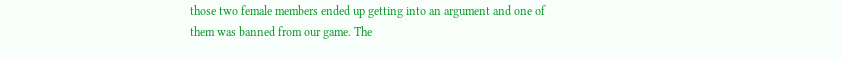those two female members ended up getting into an argument and one of them was banned from our game. The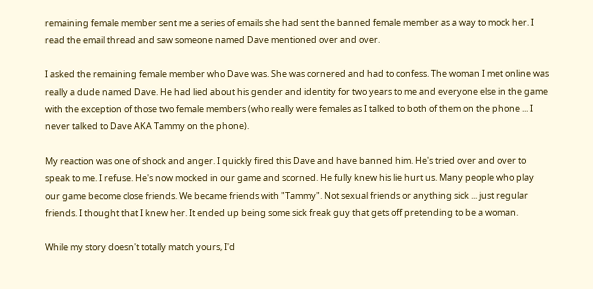remaining female member sent me a series of emails she had sent the banned female member as a way to mock her. I read the email thread and saw someone named Dave mentioned over and over.

I asked the remaining female member who Dave was. She was cornered and had to confess. The woman I met online was really a dude named Dave. He had lied about his gender and identity for two years to me and everyone else in the game with the exception of those two female members (who really were females as I talked to both of them on the phone ... I never talked to Dave AKA Tammy on the phone).

My reaction was one of shock and anger. I quickly fired this Dave and have banned him. He's tried over and over to speak to me. I refuse. He's now mocked in our game and scorned. He fully knew his lie hurt us. Many people who play our game become close friends. We became friends with "Tammy". Not sexual friends or anything sick ... just regular friends. I thought that I knew her. It ended up being some sick freak guy that gets off pretending to be a woman.

While my story doesn't totally match yours, I'd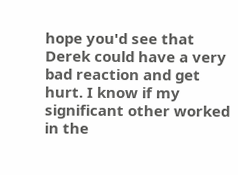hope you'd see that Derek could have a very bad reaction and get hurt. I know if my significant other worked in the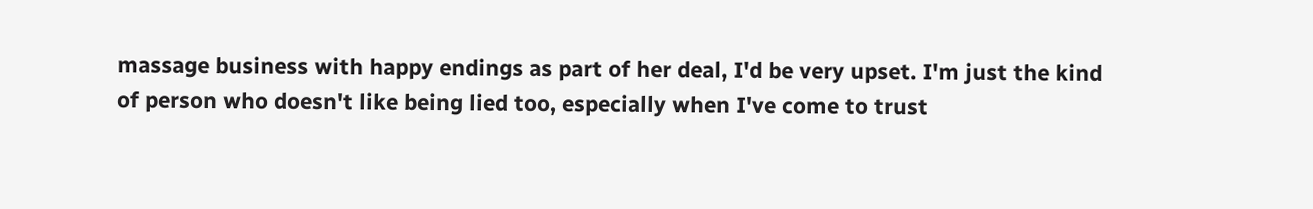massage business with happy endings as part of her deal, I'd be very upset. I'm just the kind of person who doesn't like being lied too, especially when I've come to trust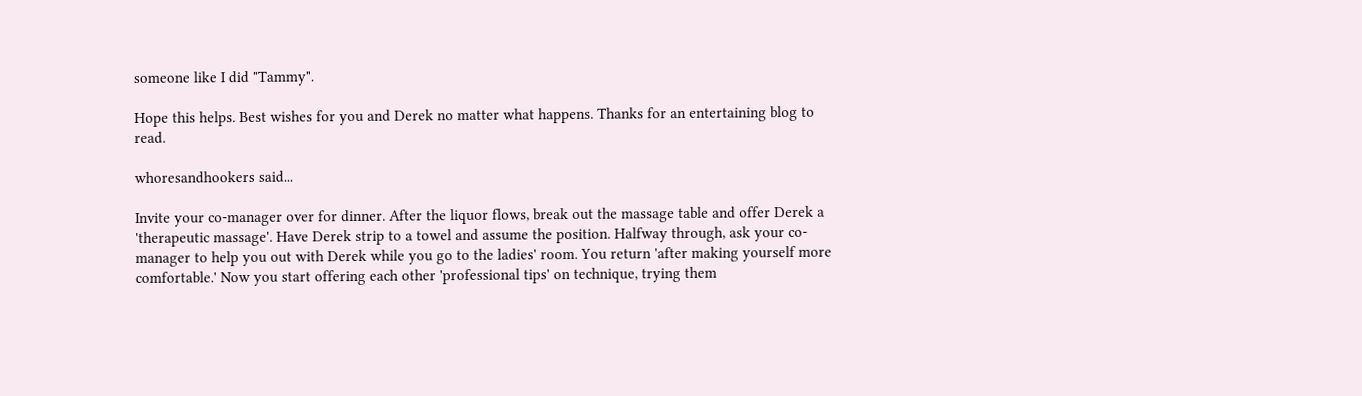someone like I did "Tammy".

Hope this helps. Best wishes for you and Derek no matter what happens. Thanks for an entertaining blog to read.

whoresandhookers said...

Invite your co-manager over for dinner. After the liquor flows, break out the massage table and offer Derek a 'therapeutic massage'. Have Derek strip to a towel and assume the position. Halfway through, ask your co-manager to help you out with Derek while you go to the ladies' room. You return 'after making yourself more comfortable.' Now you start offering each other 'professional tips' on technique, trying them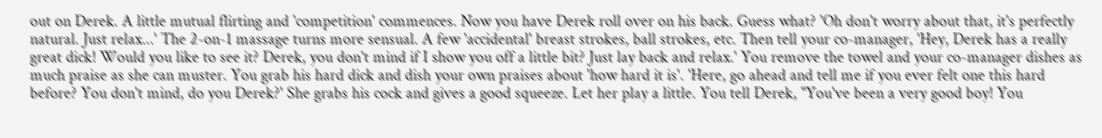out on Derek. A little mutual flirting and 'competition' commences. Now you have Derek roll over on his back. Guess what? 'Oh don't worry about that, it's perfectly natural. Just relax...' The 2-on-1 massage turns more sensual. A few 'accidental' breast strokes, ball strokes, etc. Then tell your co-manager, 'Hey, Derek has a really great dick! Would you like to see it? Derek, you don't mind if I show you off a little bit? Just lay back and relax.' You remove the towel and your co-manager dishes as much praise as she can muster. You grab his hard dick and dish your own praises about 'how hard it is'. 'Here, go ahead and tell me if you ever felt one this hard before? You don't mind, do you Derek?' She grabs his cock and gives a good squeeze. Let her play a little. You tell Derek, "You've been a very good boy! You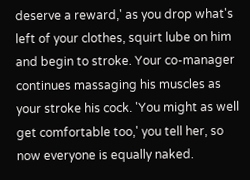deserve a reward,' as you drop what's left of your clothes, squirt lube on him and begin to stroke. Your co-manager continues massaging his muscles as your stroke his cock. 'You might as well get comfortable too,' you tell her, so now everyone is equally naked.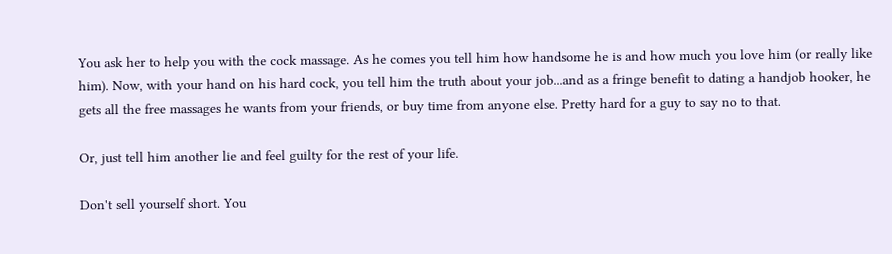You ask her to help you with the cock massage. As he comes you tell him how handsome he is and how much you love him (or really like him). Now, with your hand on his hard cock, you tell him the truth about your job...and as a fringe benefit to dating a handjob hooker, he gets all the free massages he wants from your friends, or buy time from anyone else. Pretty hard for a guy to say no to that.

Or, just tell him another lie and feel guilty for the rest of your life.

Don't sell yourself short. You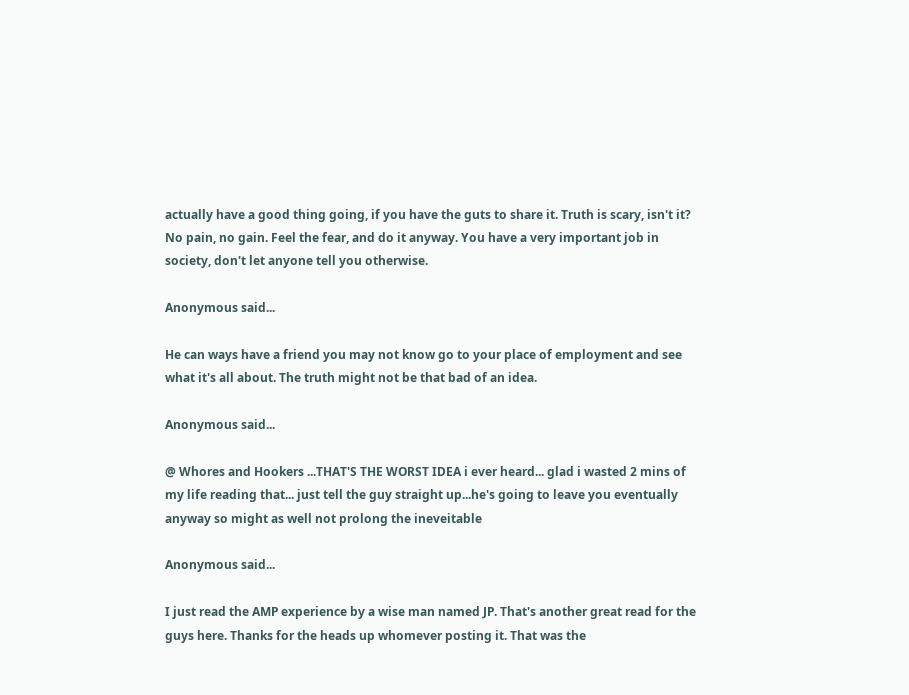actually have a good thing going, if you have the guts to share it. Truth is scary, isn't it? No pain, no gain. Feel the fear, and do it anyway. You have a very important job in society, don't let anyone tell you otherwise.

Anonymous said...

He can ways have a friend you may not know go to your place of employment and see what it's all about. The truth might not be that bad of an idea.

Anonymous said...

@ Whores and Hookers ...THAT'S THE WORST IDEA i ever heard... glad i wasted 2 mins of my life reading that... just tell the guy straight up...he's going to leave you eventually anyway so might as well not prolong the ineveitable

Anonymous said...

I just read the AMP experience by a wise man named JP. That's another great read for the guys here. Thanks for the heads up whomever posting it. That was the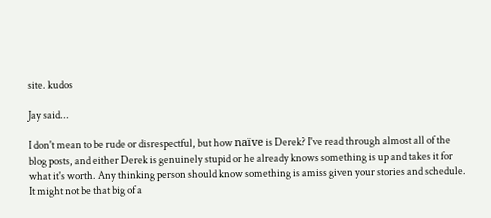site. kudos

Jay said...

I don't mean to be rude or disrespectful, but how naïve is Derek? I've read through almost all of the blog posts, and either Derek is genuinely stupid or he already knows something is up and takes it for what it's worth. Any thinking person should know something is amiss given your stories and schedule. It might not be that big of a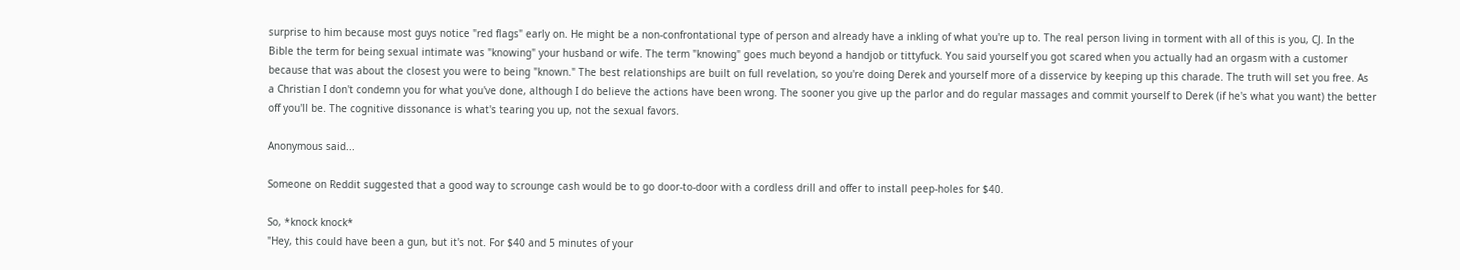surprise to him because most guys notice "red flags" early on. He might be a non-confrontational type of person and already have a inkling of what you're up to. The real person living in torment with all of this is you, CJ. In the Bible the term for being sexual intimate was "knowing" your husband or wife. The term "knowing" goes much beyond a handjob or tittyfuck. You said yourself you got scared when you actually had an orgasm with a customer because that was about the closest you were to being "known." The best relationships are built on full revelation, so you're doing Derek and yourself more of a disservice by keeping up this charade. The truth will set you free. As a Christian I don't condemn you for what you've done, although I do believe the actions have been wrong. The sooner you give up the parlor and do regular massages and commit yourself to Derek (if he's what you want) the better off you'll be. The cognitive dissonance is what's tearing you up, not the sexual favors.

Anonymous said...

Someone on Reddit suggested that a good way to scrounge cash would be to go door-to-door with a cordless drill and offer to install peep-holes for $40.

So, *knock knock*
"Hey, this could have been a gun, but it's not. For $40 and 5 minutes of your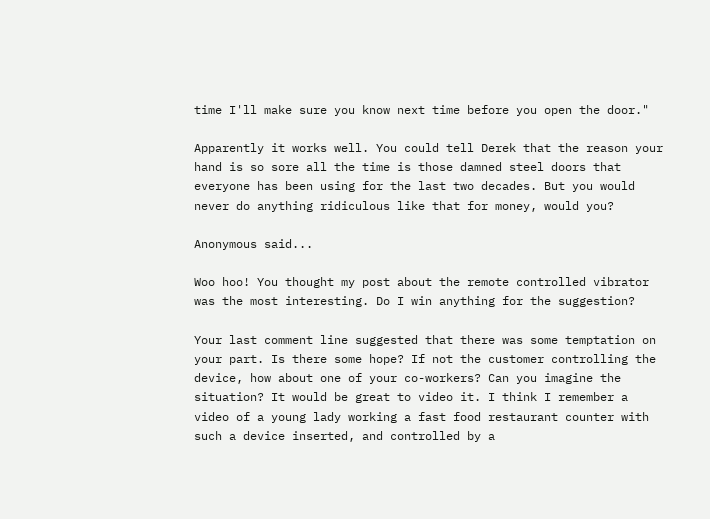time I'll make sure you know next time before you open the door."

Apparently it works well. You could tell Derek that the reason your hand is so sore all the time is those damned steel doors that everyone has been using for the last two decades. But you would never do anything ridiculous like that for money, would you?

Anonymous said...

Woo hoo! You thought my post about the remote controlled vibrator was the most interesting. Do I win anything for the suggestion?

Your last comment line suggested that there was some temptation on your part. Is there some hope? If not the customer controlling the device, how about one of your co-workers? Can you imagine the situation? It would be great to video it. I think I remember a video of a young lady working a fast food restaurant counter with such a device inserted, and controlled by a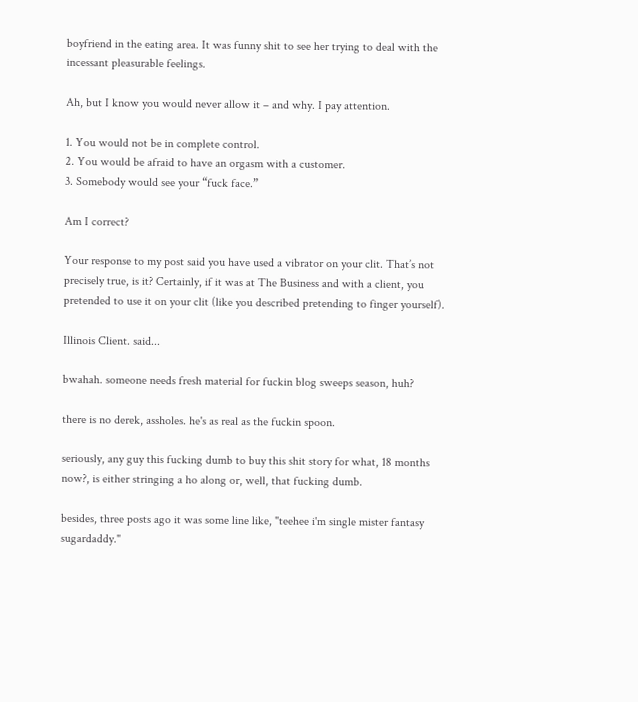boyfriend in the eating area. It was funny shit to see her trying to deal with the incessant pleasurable feelings.

Ah, but I know you would never allow it – and why. I pay attention.

1. You would not be in complete control.
2. You would be afraid to have an orgasm with a customer.
3. Somebody would see your “fuck face.”

Am I correct?

Your response to my post said you have used a vibrator on your clit. That’s not precisely true, is it? Certainly, if it was at The Business and with a client, you pretended to use it on your clit (like you described pretending to finger yourself).

Illinois Client. said...

bwahah. someone needs fresh material for fuckin blog sweeps season, huh?

there is no derek, assholes. he's as real as the fuckin spoon.

seriously, any guy this fucking dumb to buy this shit story for what, 18 months now?, is either stringing a ho along or, well, that fucking dumb.

besides, three posts ago it was some line like, "teehee i'm single mister fantasy sugardaddy."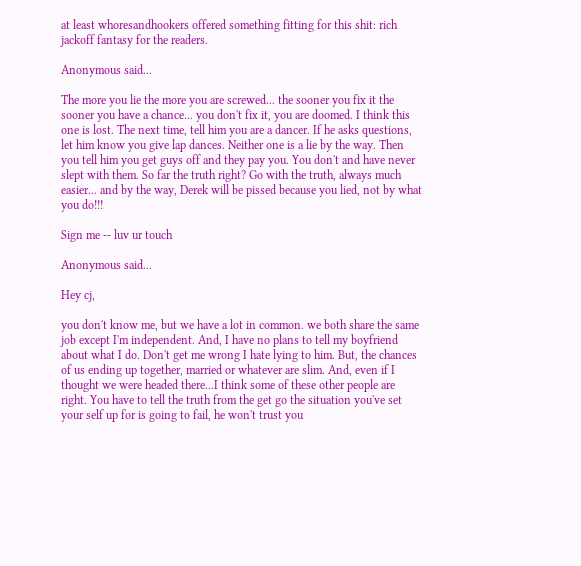at least whoresandhookers offered something fitting for this shit: rich jackoff fantasy for the readers.

Anonymous said...

The more you lie the more you are screwed... the sooner you fix it the sooner you have a chance... you don't fix it, you are doomed. I think this one is lost. The next time, tell him you are a dancer. If he asks questions, let him know you give lap dances. Neither one is a lie by the way. Then you tell him you get guys off and they pay you. You don't and have never slept with them. So far the truth right? Go with the truth, always much easier... and by the way, Derek will be pissed because you lied, not by what you do!!!

Sign me -- luv ur touch

Anonymous said...

Hey cj,

you don't know me, but we have a lot in common. we both share the same job except I'm independent. And, I have no plans to tell my boyfriend about what I do. Don't get me wrong I hate lying to him. But, the chances of us ending up together, married or whatever are slim. And, even if I thought we were headed there...I think some of these other people are right. You have to tell the truth from the get go the situation you've set your self up for is going to fail, he won't trust you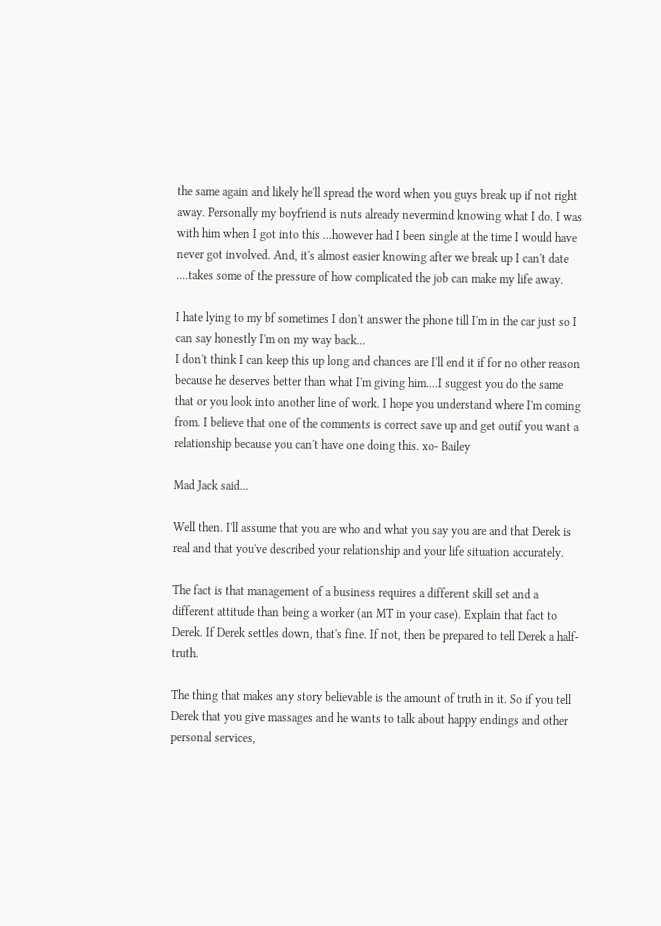the same again and likely he'll spread the word when you guys break up if not right away. Personally my boyfriend is nuts already nevermind knowing what I do. I was with him when I got into this ...however had I been single at the time I would have never got involved. And, it's almost easier knowing after we break up I can't date ....takes some of the pressure of how complicated the job can make my life away.

I hate lying to my bf sometimes I don't answer the phone till I'm in the car just so I can say honestly I'm on my way back...
I don't think I can keep this up long and chances are I'll end it if for no other reason because he deserves better than what I'm giving him....I suggest you do the same that or you look into another line of work. I hope you understand where I'm coming from. I believe that one of the comments is correct save up and get outif you want a relationship because you can't have one doing this. xo- Bailey

Mad Jack said...

Well then. I'll assume that you are who and what you say you are and that Derek is real and that you've described your relationship and your life situation accurately.

The fact is that management of a business requires a different skill set and a different attitude than being a worker (an MT in your case). Explain that fact to Derek. If Derek settles down, that's fine. If not, then be prepared to tell Derek a half-truth.

The thing that makes any story believable is the amount of truth in it. So if you tell Derek that you give massages and he wants to talk about happy endings and other personal services,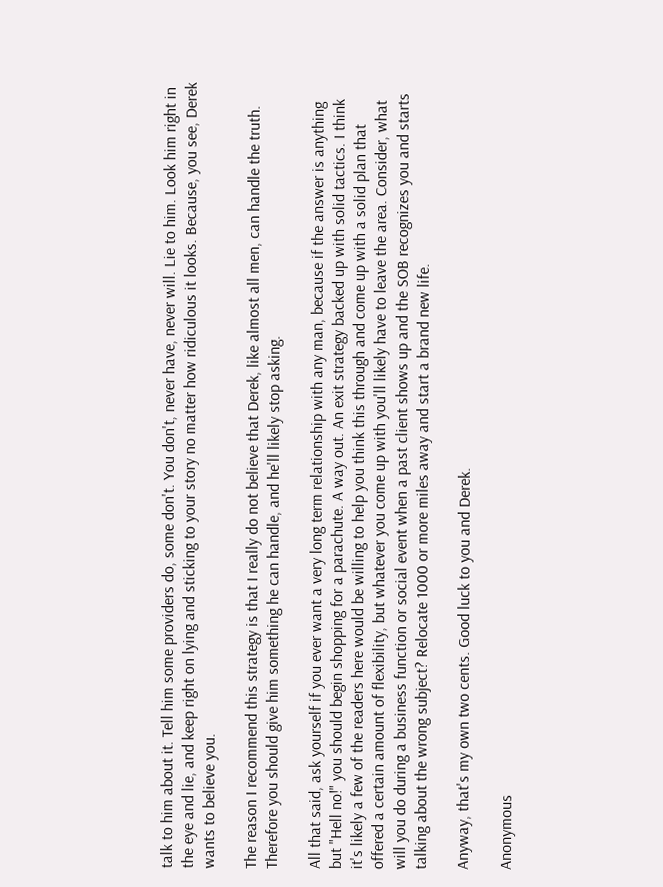talk to him about it. Tell him some providers do, some don't. You don't, never have, never will. Lie to him. Look him right in the eye and lie, and keep right on lying and sticking to your story no matter how ridiculous it looks. Because, you see, Derek wants to believe you.

The reason I recommend this strategy is that I really do not believe that Derek, like almost all men, can handle the truth. Therefore you should give him something he can handle, and he'll likely stop asking.

All that said, ask yourself if you ever want a very long term relationship with any man, because if the answer is anything but "Hell no!" you should begin shopping for a parachute. A way out. An exit strategy backed up with solid tactics. I think it's likely a few of the readers here would be willing to help you think this through and come up with a solid plan that offered a certain amount of flexibility, but whatever you come up with you'll likely have to leave the area. Consider, what will you do during a business function or social event when a past client shows up and the SOB recognizes you and starts talking about the wrong subject? Relocate 1000 or more miles away and start a brand new life.

Anyway, that's my own two cents. Good luck to you and Derek.

Anonymous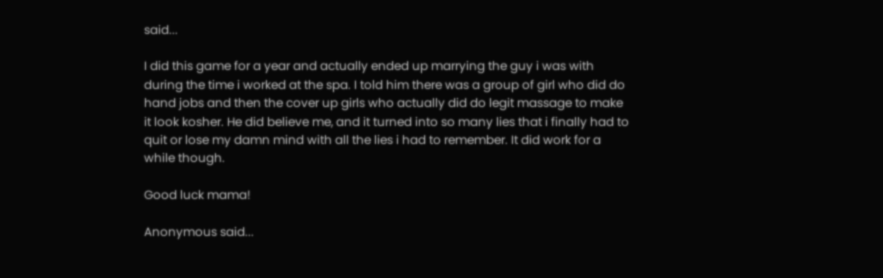said...

I did this game for a year and actually ended up marrying the guy i was with during the time i worked at the spa. I told him there was a group of girl who did do hand jobs and then the cover up girls who actually did do legit massage to make it look kosher. He did believe me, and it turned into so many lies that i finally had to quit or lose my damn mind with all the lies i had to remember. It did work for a while though.

Good luck mama!

Anonymous said...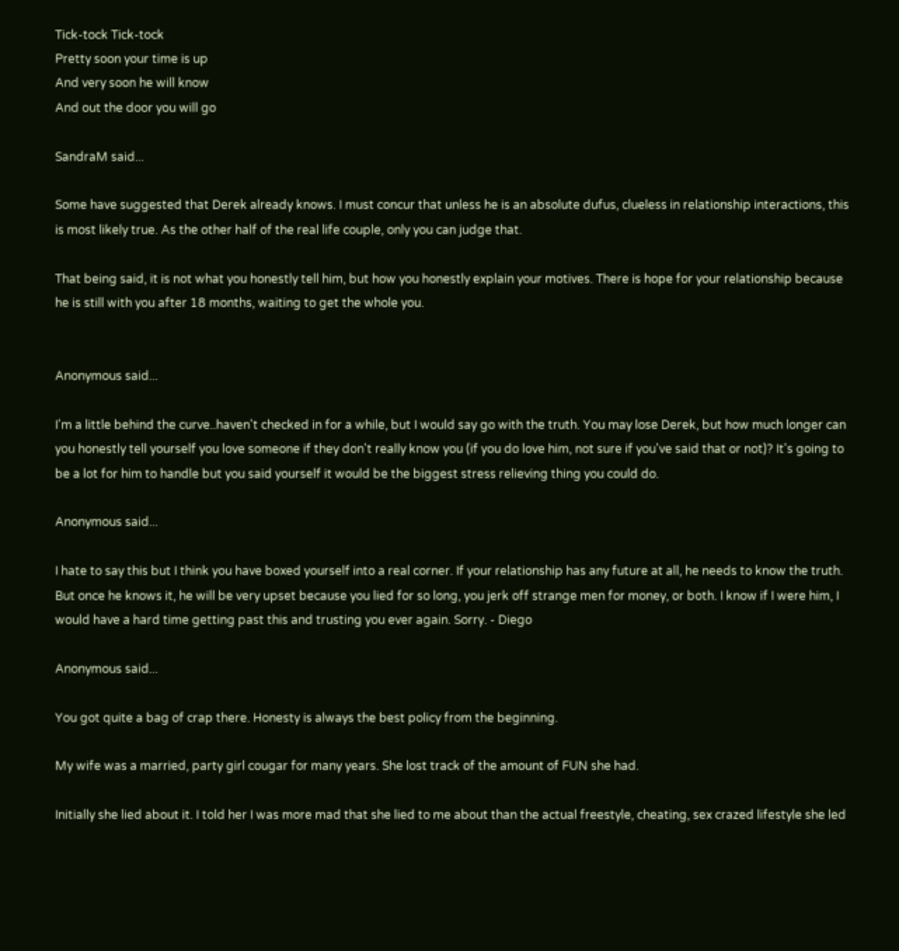Tick-tock Tick-tock
Pretty soon your time is up
And very soon he will know
And out the door you will go

SandraM said...

Some have suggested that Derek already knows. I must concur that unless he is an absolute dufus, clueless in relationship interactions, this is most likely true. As the other half of the real life couple, only you can judge that.

That being said, it is not what you honestly tell him, but how you honestly explain your motives. There is hope for your relationship because he is still with you after 18 months, waiting to get the whole you.


Anonymous said...

I'm a little behind the curve..haven't checked in for a while, but I would say go with the truth. You may lose Derek, but how much longer can you honestly tell yourself you love someone if they don't really know you (if you do love him, not sure if you've said that or not)? It's going to be a lot for him to handle but you said yourself it would be the biggest stress relieving thing you could do.

Anonymous said...

I hate to say this but I think you have boxed yourself into a real corner. If your relationship has any future at all, he needs to know the truth. But once he knows it, he will be very upset because you lied for so long, you jerk off strange men for money, or both. I know if I were him, I would have a hard time getting past this and trusting you ever again. Sorry. - Diego

Anonymous said...

You got quite a bag of crap there. Honesty is always the best policy from the beginning.

My wife was a married, party girl cougar for many years. She lost track of the amount of FUN she had.

Initially she lied about it. I told her I was more mad that she lied to me about than the actual freestyle, cheating, sex crazed lifestyle she led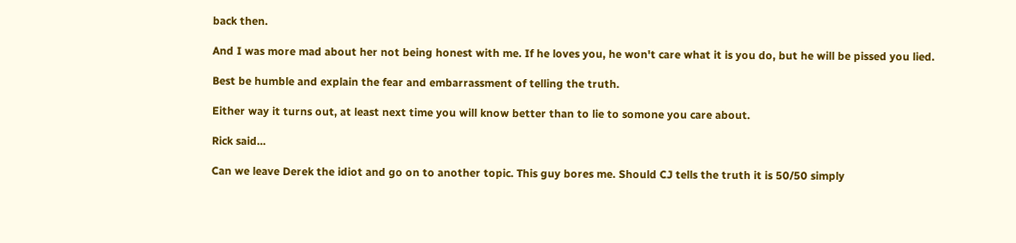back then.

And I was more mad about her not being honest with me. If he loves you, he won't care what it is you do, but he will be pissed you lied.

Best be humble and explain the fear and embarrassment of telling the truth.

Either way it turns out, at least next time you will know better than to lie to somone you care about.

Rick said...

Can we leave Derek the idiot and go on to another topic. This guy bores me. Should CJ tells the truth it is 50/50 simply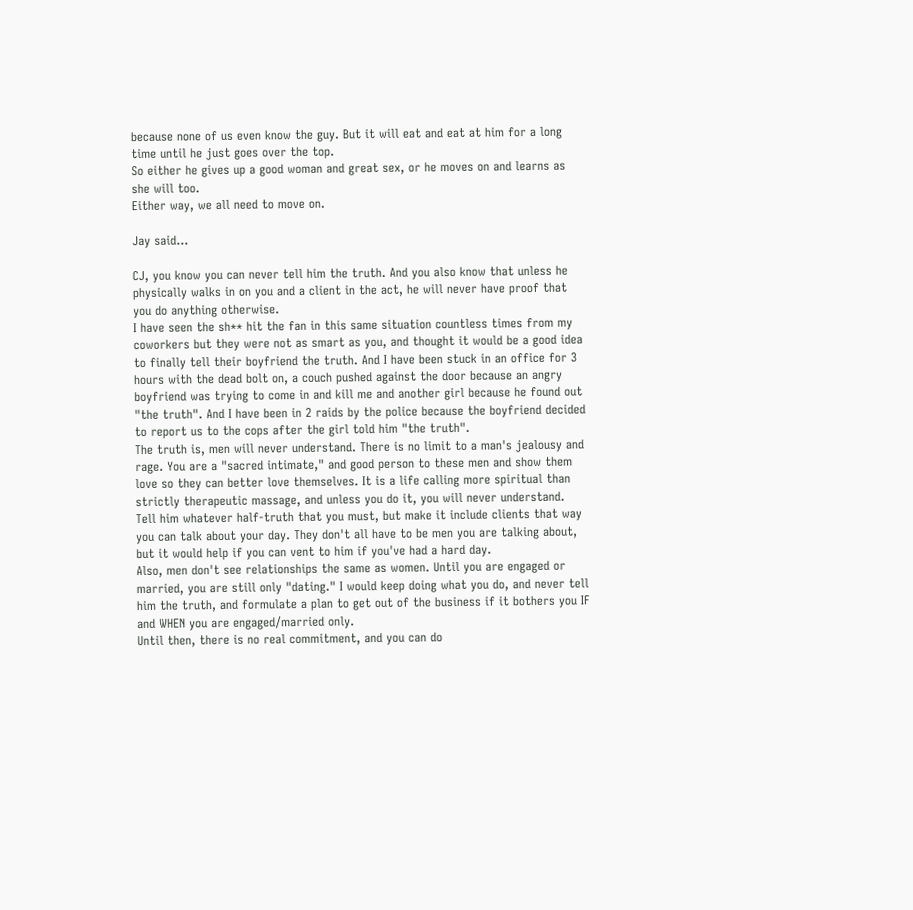because none of us even know the guy. But it will eat and eat at him for a long time until he just goes over the top.
So either he gives up a good woman and great sex, or he moves on and learns as she will too.
Either way, we all need to move on.

Jay said...

CJ, you know you can never tell him the truth. And you also know that unless he physically walks in on you and a client in the act, he will never have proof that you do anything otherwise.
I have seen the sh** hit the fan in this same situation countless times from my coworkers but they were not as smart as you, and thought it would be a good idea to finally tell their boyfriend the truth. And I have been stuck in an office for 3 hours with the dead bolt on, a couch pushed against the door because an angry boyfriend was trying to come in and kill me and another girl because he found out "the truth". And I have been in 2 raids by the police because the boyfriend decided to report us to the cops after the girl told him "the truth".
The truth is, men will never understand. There is no limit to a man's jealousy and rage. You are a "sacred intimate," and good person to these men and show them love so they can better love themselves. It is a life calling more spiritual than strictly therapeutic massage, and unless you do it, you will never understand.
Tell him whatever half-truth that you must, but make it include clients that way you can talk about your day. They don't all have to be men you are talking about, but it would help if you can vent to him if you've had a hard day.
Also, men don't see relationships the same as women. Until you are engaged or married, you are still only "dating." I would keep doing what you do, and never tell him the truth, and formulate a plan to get out of the business if it bothers you IF and WHEN you are engaged/married only.
Until then, there is no real commitment, and you can do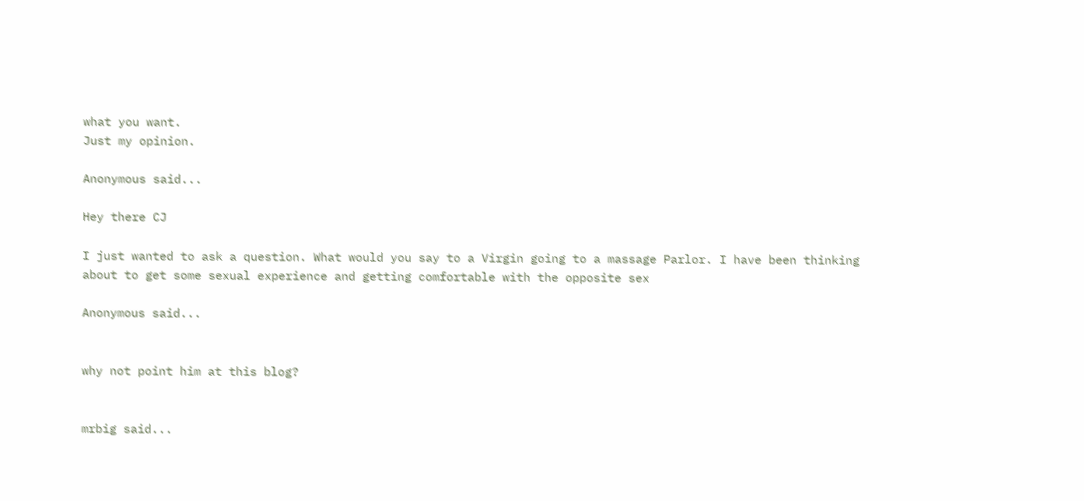what you want.
Just my opinion.

Anonymous said...

Hey there CJ

I just wanted to ask a question. What would you say to a Virgin going to a massage Parlor. I have been thinking about to get some sexual experience and getting comfortable with the opposite sex

Anonymous said...


why not point him at this blog?


mrbig said...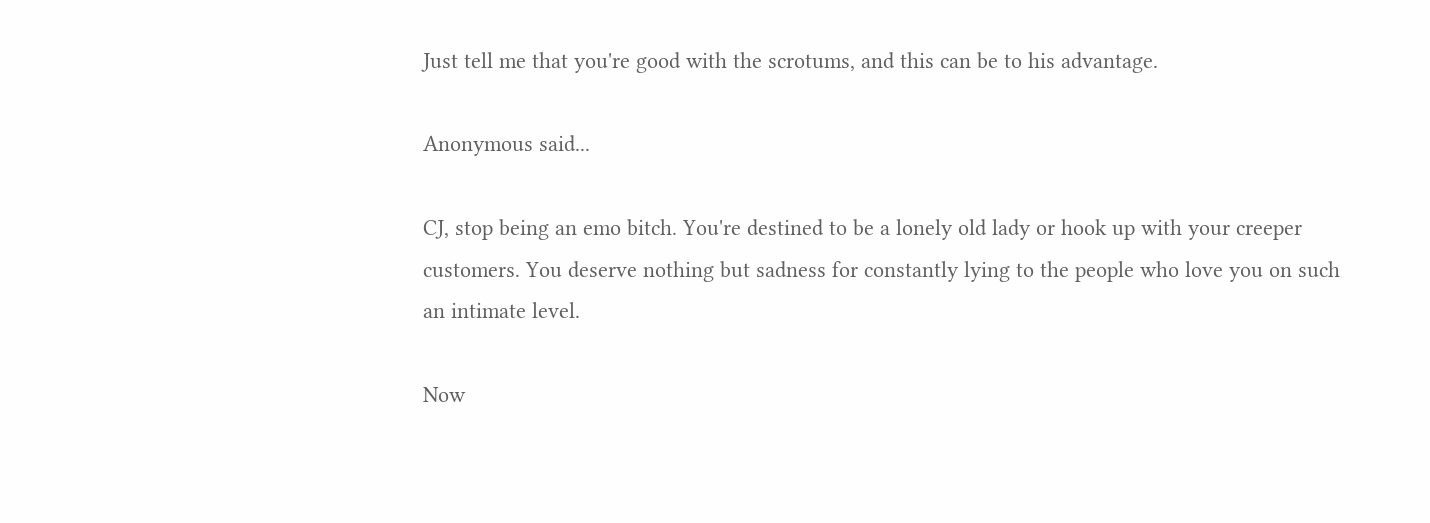Just tell me that you're good with the scrotums, and this can be to his advantage.

Anonymous said...

CJ, stop being an emo bitch. You're destined to be a lonely old lady or hook up with your creeper customers. You deserve nothing but sadness for constantly lying to the people who love you on such an intimate level.

Now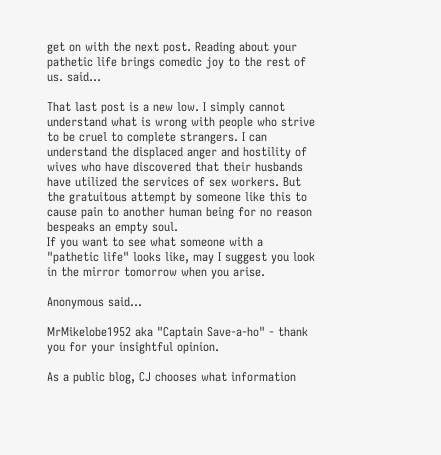get on with the next post. Reading about your pathetic life brings comedic joy to the rest of us. said...

That last post is a new low. I simply cannot understand what is wrong with people who strive to be cruel to complete strangers. I can understand the displaced anger and hostility of wives who have discovered that their husbands have utilized the services of sex workers. But the gratuitous attempt by someone like this to cause pain to another human being for no reason bespeaks an empty soul.
If you want to see what someone with a "pathetic life" looks like, may I suggest you look in the mirror tomorrow when you arise.

Anonymous said...

MrMikelobe1952 aka "Captain Save-a-ho" - thank you for your insightful opinion.

As a public blog, CJ chooses what information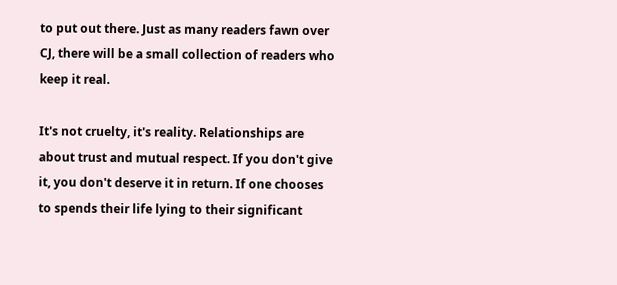to put out there. Just as many readers fawn over CJ, there will be a small collection of readers who keep it real.

It's not cruelty, it's reality. Relationships are about trust and mutual respect. If you don't give it, you don't deserve it in return. If one chooses to spends their life lying to their significant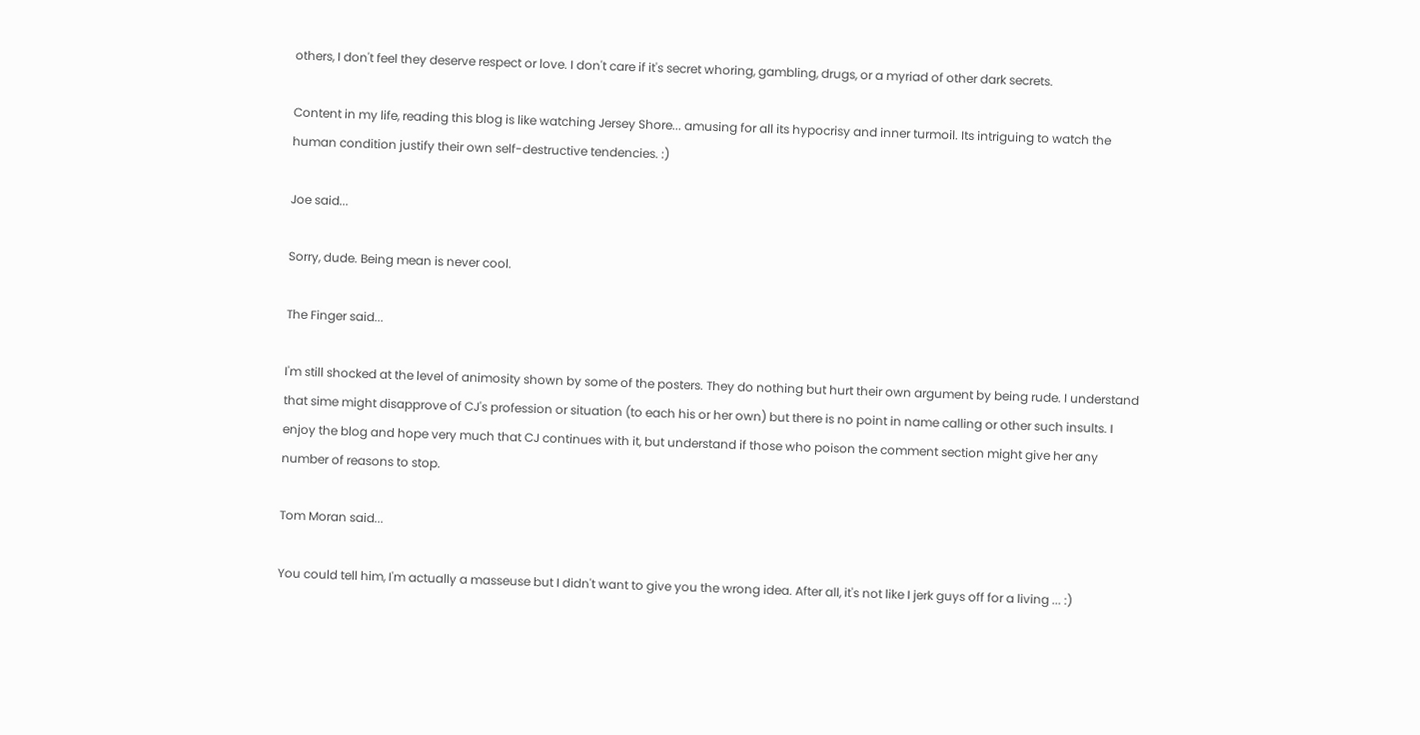others, I don't feel they deserve respect or love. I don't care if it's secret whoring, gambling, drugs, or a myriad of other dark secrets.

Content in my life, reading this blog is like watching Jersey Shore... amusing for all its hypocrisy and inner turmoil. Its intriguing to watch the human condition justify their own self-destructive tendencies. :)

Joe said...

Sorry, dude. Being mean is never cool.

The Finger said...

I'm still shocked at the level of animosity shown by some of the posters. They do nothing but hurt their own argument by being rude. I understand that sime might disapprove of CJ's profession or situation (to each his or her own) but there is no point in name calling or other such insults. I enjoy the blog and hope very much that CJ continues with it, but understand if those who poison the comment section might give her any number of reasons to stop.

Tom Moran said...

You could tell him, I'm actually a masseuse but I didn't want to give you the wrong idea. After all, it's not like I jerk guys off for a living ... :)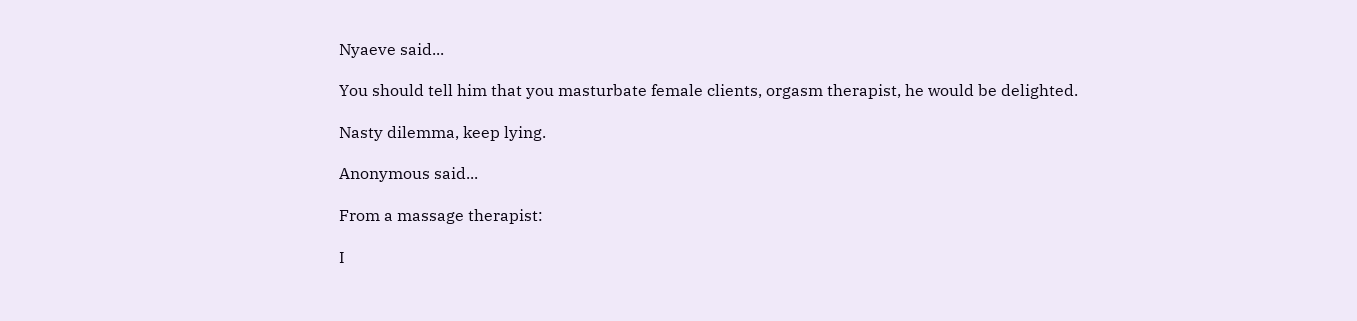Nyaeve said...

You should tell him that you masturbate female clients, orgasm therapist, he would be delighted.

Nasty dilemma, keep lying.

Anonymous said...

From a massage therapist:

I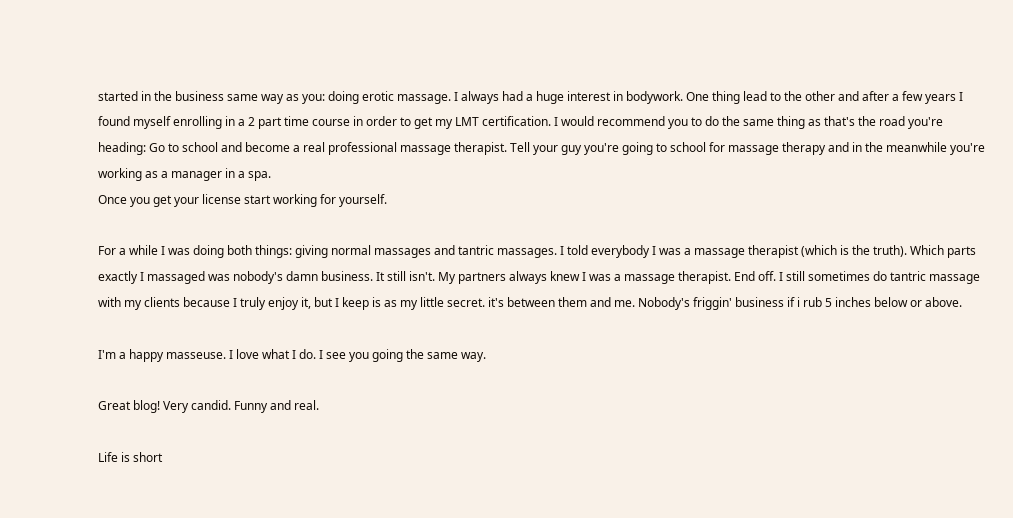started in the business same way as you: doing erotic massage. I always had a huge interest in bodywork. One thing lead to the other and after a few years I found myself enrolling in a 2 part time course in order to get my LMT certification. I would recommend you to do the same thing as that's the road you're heading: Go to school and become a real professional massage therapist. Tell your guy you're going to school for massage therapy and in the meanwhile you're working as a manager in a spa.
Once you get your license start working for yourself.

For a while I was doing both things: giving normal massages and tantric massages. I told everybody I was a massage therapist (which is the truth). Which parts exactly I massaged was nobody's damn business. It still isn't. My partners always knew I was a massage therapist. End off. I still sometimes do tantric massage with my clients because I truly enjoy it, but I keep is as my little secret. it's between them and me. Nobody's friggin' business if i rub 5 inches below or above.

I'm a happy masseuse. I love what I do. I see you going the same way.

Great blog! Very candid. Funny and real.

Life is short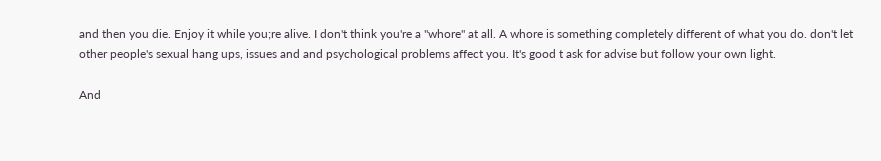and then you die. Enjoy it while you;re alive. I don't think you're a "whore" at all. A whore is something completely different of what you do. don't let other people's sexual hang ups, issues and and psychological problems affect you. It's good t ask for advise but follow your own light.

And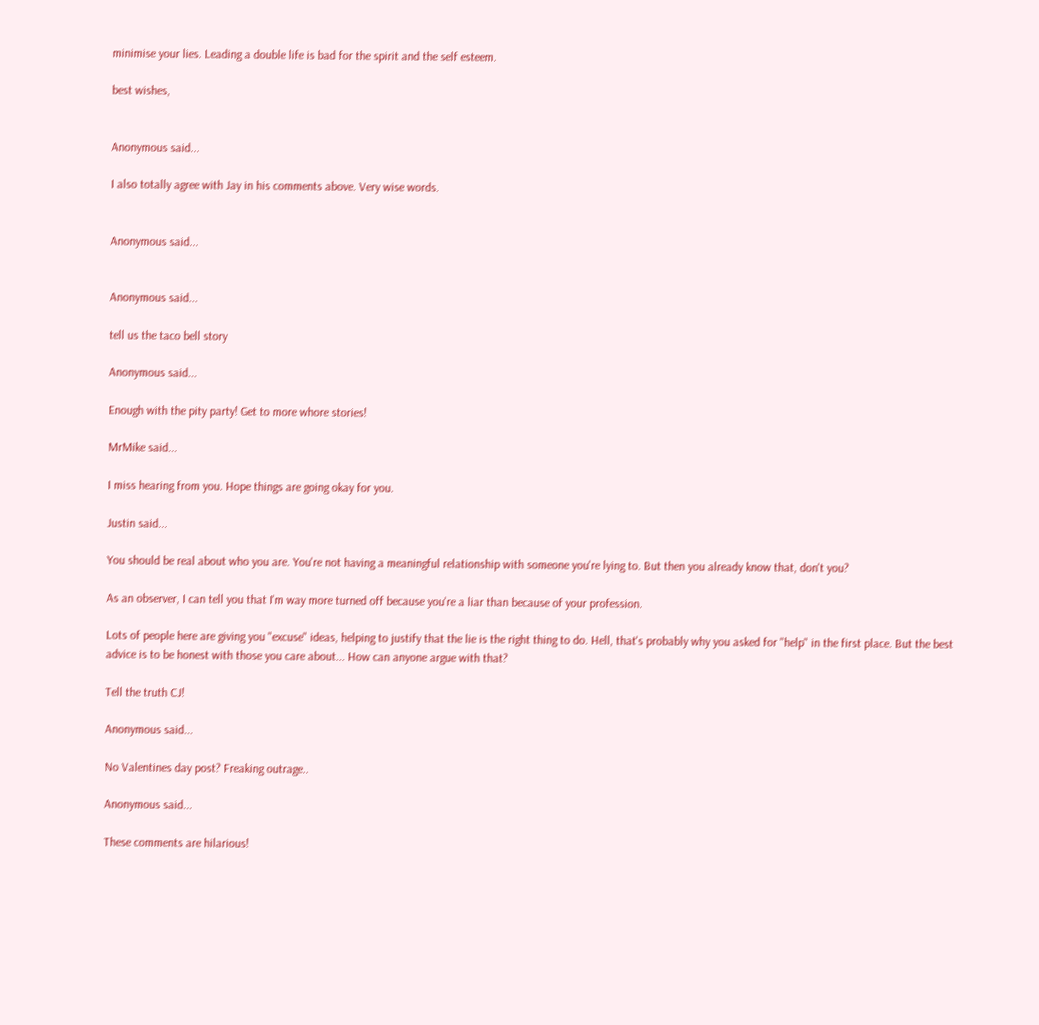minimise your lies. Leading a double life is bad for the spirit and the self esteem.

best wishes,


Anonymous said...

I also totally agree with Jay in his comments above. Very wise words.


Anonymous said...


Anonymous said...

tell us the taco bell story

Anonymous said...

Enough with the pity party! Get to more whore stories!

MrMike said...

I miss hearing from you. Hope things are going okay for you.

Justin said...

You should be real about who you are. You're not having a meaningful relationship with someone you're lying to. But then you already know that, don't you?

As an observer, I can tell you that I'm way more turned off because you're a liar than because of your profession.

Lots of people here are giving you "excuse" ideas, helping to justify that the lie is the right thing to do. Hell, that's probably why you asked for "help" in the first place. But the best advice is to be honest with those you care about... How can anyone argue with that?

Tell the truth CJ!

Anonymous said...

No Valentines day post? Freaking outrage..

Anonymous said...

These comments are hilarious!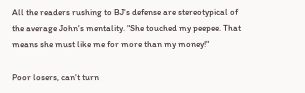All the readers rushing to BJ's defense are stereotypical of the average John's mentality. "She touched my peepee. That means she must like me for more than my money!"

Poor losers, can't turn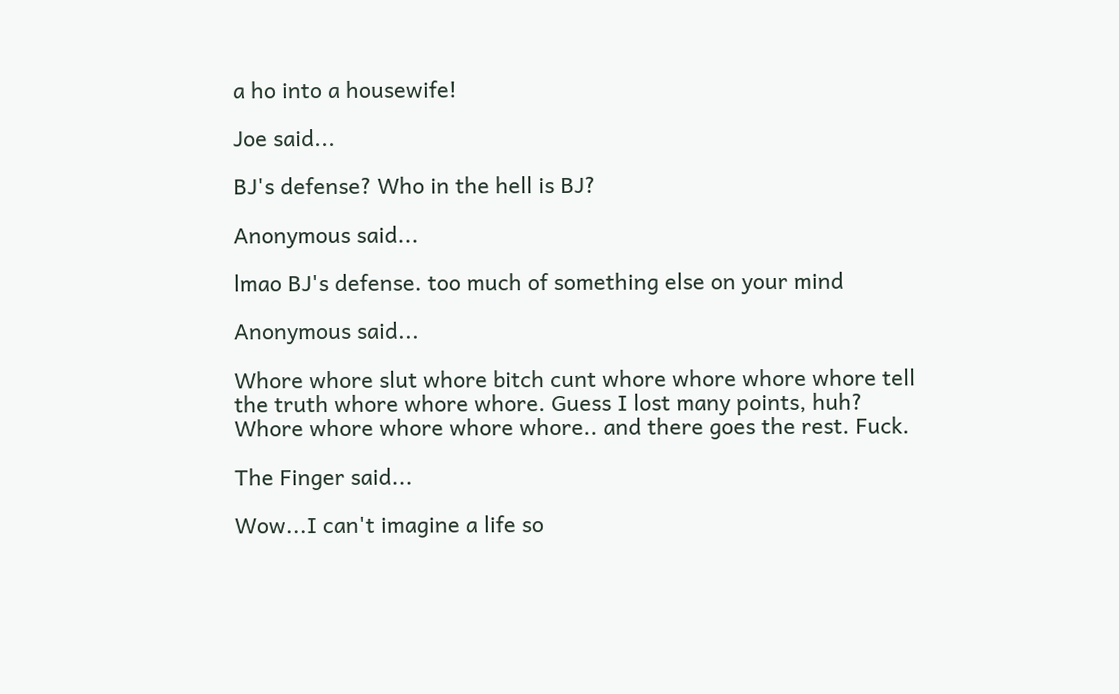a ho into a housewife!

Joe said...

BJ's defense? Who in the hell is BJ?

Anonymous said...

lmao BJ's defense. too much of something else on your mind

Anonymous said...

Whore whore slut whore bitch cunt whore whore whore whore tell the truth whore whore whore. Guess I lost many points, huh? Whore whore whore whore whore.. and there goes the rest. Fuck.

The Finger said...

Wow...I can't imagine a life so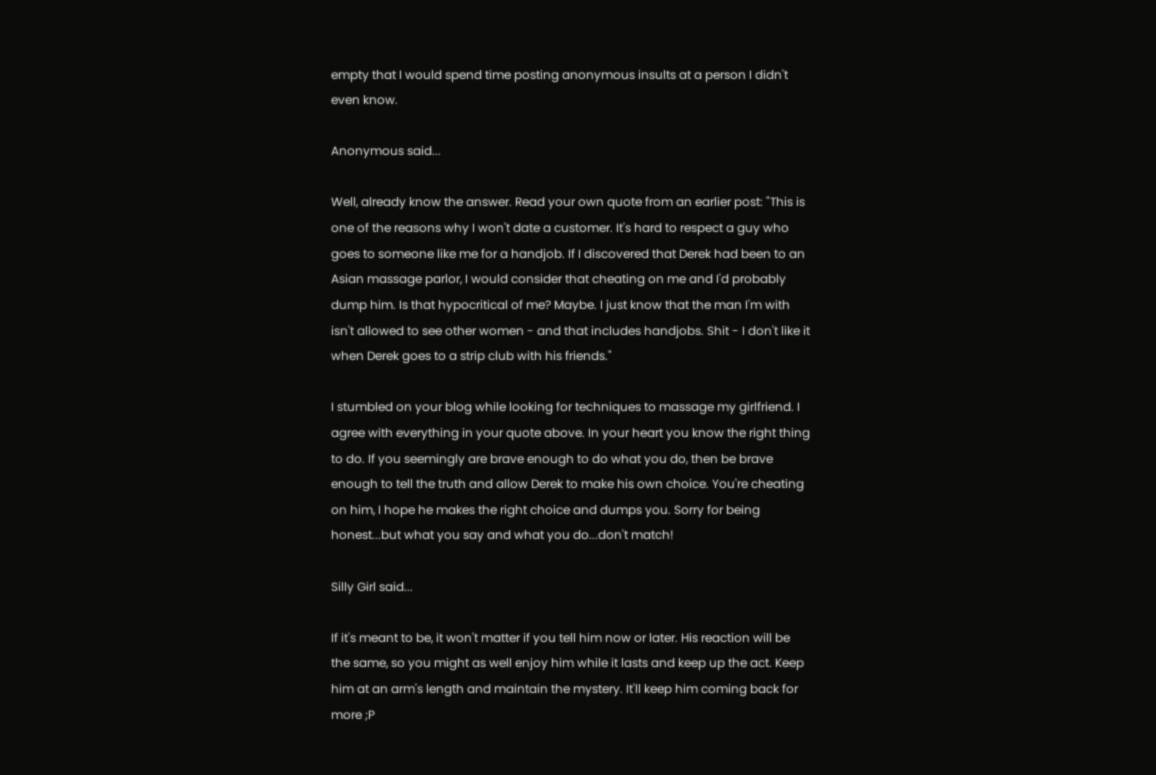empty that I would spend time posting anonymous insults at a person I didn't even know.

Anonymous said...

Well, already know the answer. Read your own quote from an earlier post: "This is one of the reasons why I won't date a customer. It's hard to respect a guy who goes to someone like me for a handjob. If I discovered that Derek had been to an Asian massage parlor, I would consider that cheating on me and I'd probably dump him. Is that hypocritical of me? Maybe. I just know that the man I'm with isn't allowed to see other women - and that includes handjobs. Shit - I don't like it when Derek goes to a strip club with his friends."

I stumbled on your blog while looking for techniques to massage my girlfriend. I agree with everything in your quote above. In your heart you know the right thing to do. If you seemingly are brave enough to do what you do, then be brave enough to tell the truth and allow Derek to make his own choice. You're cheating on him, I hope he makes the right choice and dumps you. Sorry for being honest...but what you say and what you do...don't match!

Silly Girl said...

If it's meant to be, it won't matter if you tell him now or later. His reaction will be the same, so you might as well enjoy him while it lasts and keep up the act. Keep him at an arm's length and maintain the mystery. It'll keep him coming back for more ;P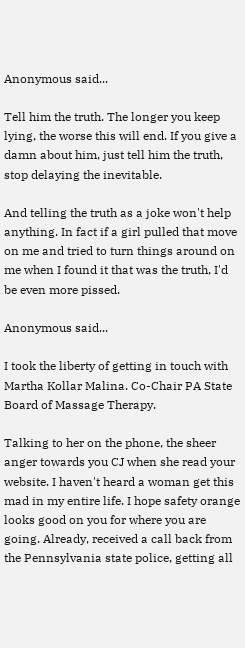Anonymous said...

Tell him the truth. The longer you keep lying, the worse this will end. If you give a damn about him, just tell him the truth, stop delaying the inevitable.

And telling the truth as a joke won't help anything. In fact if a girl pulled that move on me and tried to turn things around on me when I found it that was the truth, I'd be even more pissed.

Anonymous said...

I took the liberty of getting in touch with Martha Kollar Malina. Co-Chair PA State Board of Massage Therapy.

Talking to her on the phone, the sheer anger towards you CJ when she read your website. I haven't heard a woman get this mad in my entire life. I hope safety orange looks good on you for where you are going. Already, received a call back from the Pennsylvania state police, getting all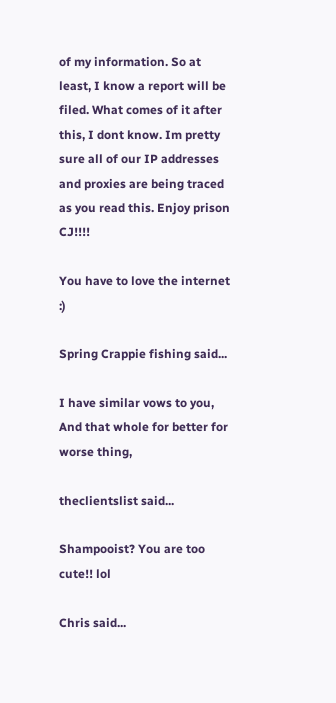of my information. So at least, I know a report will be filed. What comes of it after this, I dont know. Im pretty sure all of our IP addresses and proxies are being traced as you read this. Enjoy prison CJ!!!!

You have to love the internet :)

Spring Crappie fishing said...

I have similar vows to you, And that whole for better for worse thing,

theclientslist said...

Shampooist? You are too cute!! lol

Chris said...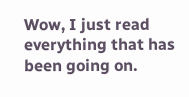Wow, I just read everything that has been going on.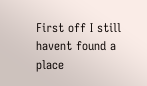First off I still havent found a place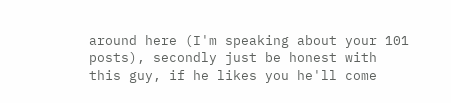around here (I'm speaking about your 101 posts), secondly just be honest with this guy, if he likes you he'll come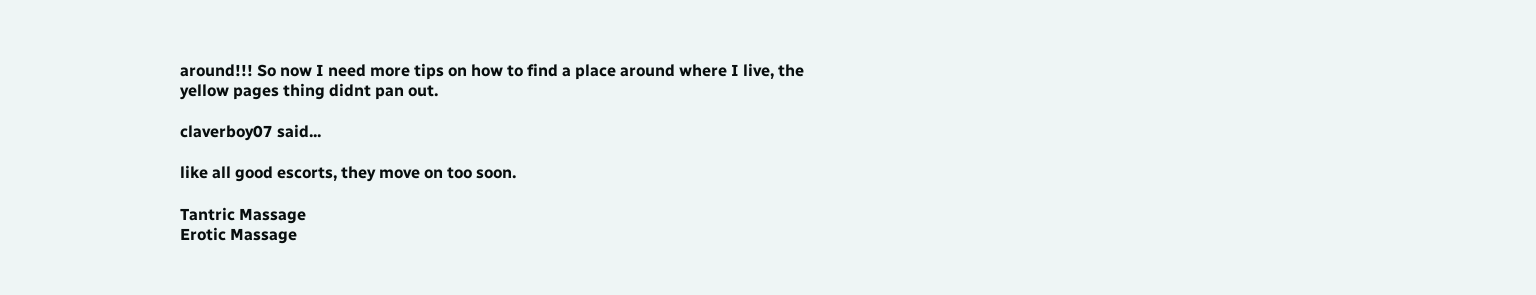around!!! So now I need more tips on how to find a place around where I live, the yellow pages thing didnt pan out.

claverboy07 said...

like all good escorts, they move on too soon.

Tantric Massage
Erotic Massage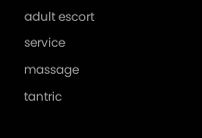adult escort service
massage tantric